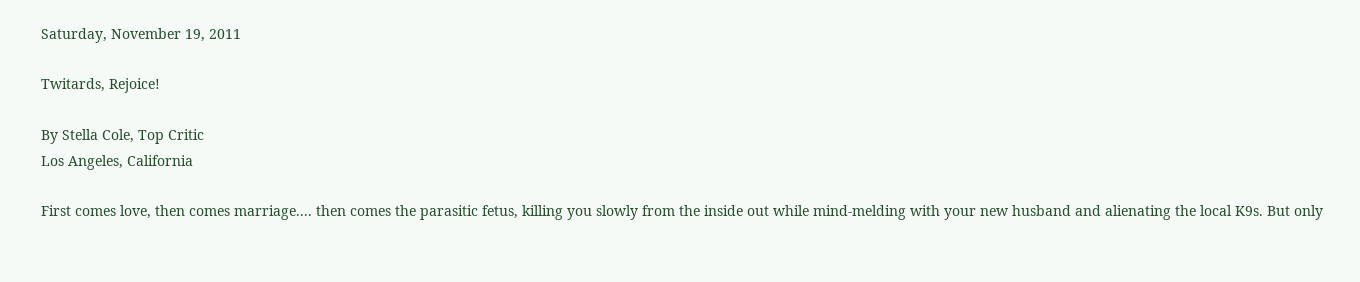Saturday, November 19, 2011

Twitards, Rejoice!

By Stella Cole, Top Critic
Los Angeles, California

First comes love, then comes marriage.... then comes the parasitic fetus, killing you slowly from the inside out while mind-melding with your new husband and alienating the local K9s. But only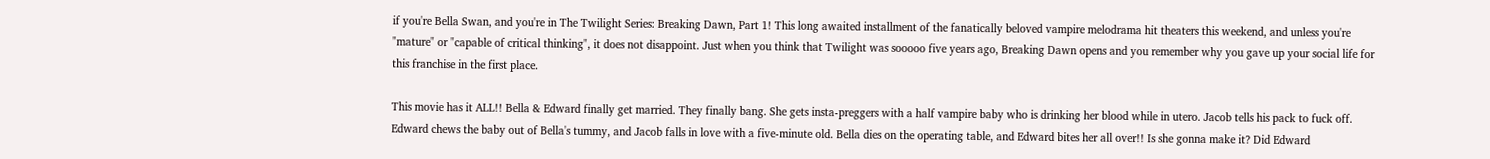if you're Bella Swan, and you're in The Twilight Series: Breaking Dawn, Part 1! This long awaited installment of the fanatically beloved vampire melodrama hit theaters this weekend, and unless you're "mature" or "capable of critical thinking", it does not disappoint. Just when you think that Twilight was sooooo five years ago, Breaking Dawn opens and you remember why you gave up your social life for this franchise in the first place.

This movie has it ALL!! Bella & Edward finally get married. They finally bang. She gets insta-preggers with a half vampire baby who is drinking her blood while in utero. Jacob tells his pack to fuck off. Edward chews the baby out of Bella's tummy, and Jacob falls in love with a five-minute old. Bella dies on the operating table, and Edward bites her all over!! Is she gonna make it? Did Edward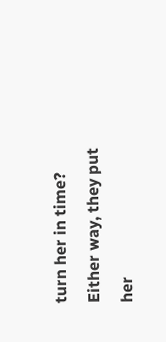turn her in time? Either way, they put her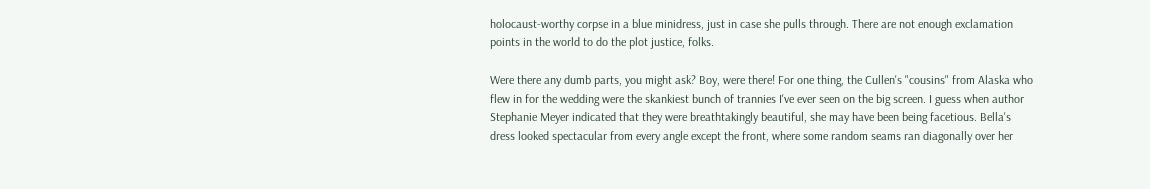holocaust-worthy corpse in a blue minidress, just in case she pulls through. There are not enough exclamation points in the world to do the plot justice, folks.

Were there any dumb parts, you might ask? Boy, were there! For one thing, the Cullen's "cousins" from Alaska who flew in for the wedding were the skankiest bunch of trannies I've ever seen on the big screen. I guess when author Stephanie Meyer indicated that they were breathtakingly beautiful, she may have been being facetious. Bella's dress looked spectacular from every angle except the front, where some random seams ran diagonally over her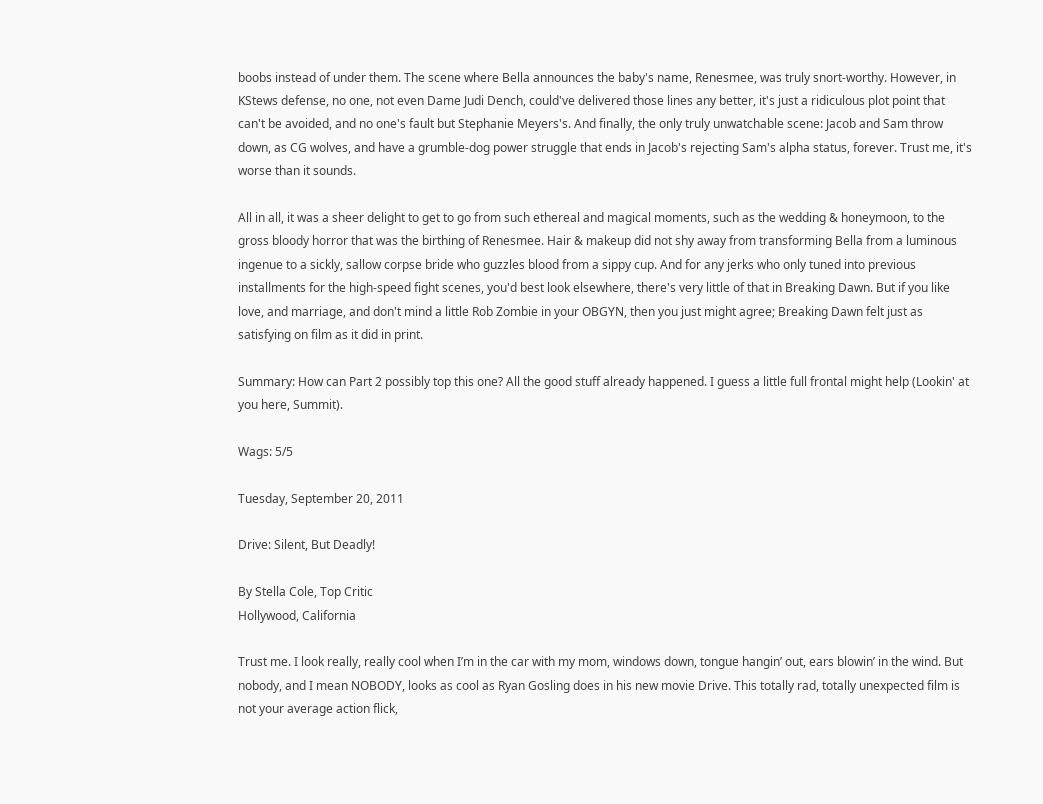boobs instead of under them. The scene where Bella announces the baby's name, Renesmee, was truly snort-worthy. However, in KStews defense, no one, not even Dame Judi Dench, could've delivered those lines any better, it's just a ridiculous plot point that can't be avoided, and no one's fault but Stephanie Meyers's. And finally, the only truly unwatchable scene: Jacob and Sam throw down, as CG wolves, and have a grumble-dog power struggle that ends in Jacob's rejecting Sam's alpha status, forever. Trust me, it's worse than it sounds.

All in all, it was a sheer delight to get to go from such ethereal and magical moments, such as the wedding & honeymoon, to the gross bloody horror that was the birthing of Renesmee. Hair & makeup did not shy away from transforming Bella from a luminous ingenue to a sickly, sallow corpse bride who guzzles blood from a sippy cup. And for any jerks who only tuned into previous installments for the high-speed fight scenes, you'd best look elsewhere, there's very little of that in Breaking Dawn. But if you like love, and marriage, and don't mind a little Rob Zombie in your OBGYN, then you just might agree; Breaking Dawn felt just as satisfying on film as it did in print.

Summary: How can Part 2 possibly top this one? All the good stuff already happened. I guess a little full frontal might help (Lookin' at you here, Summit).

Wags: 5/5

Tuesday, September 20, 2011

Drive: Silent, But Deadly!

By Stella Cole, Top Critic
Hollywood, California

Trust me. I look really, really cool when I’m in the car with my mom, windows down, tongue hangin’ out, ears blowin’ in the wind. But nobody, and I mean NOBODY, looks as cool as Ryan Gosling does in his new movie Drive. This totally rad, totally unexpected film is not your average action flick,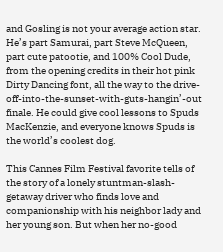and Gosling is not your average action star. He’s part Samurai, part Steve McQueen, part cute patootie, and 100% Cool Dude, from the opening credits in their hot pink Dirty Dancing font, all the way to the drive-off-into-the-sunset-with-guts-hangin’-out finale. He could give cool lessons to Spuds MacKenzie, and everyone knows Spuds is the world’s coolest dog.

This Cannes Film Festival favorite tells of the story of a lonely stuntman-slash-getaway driver who finds love and companionship with his neighbor lady and her young son. But when her no-good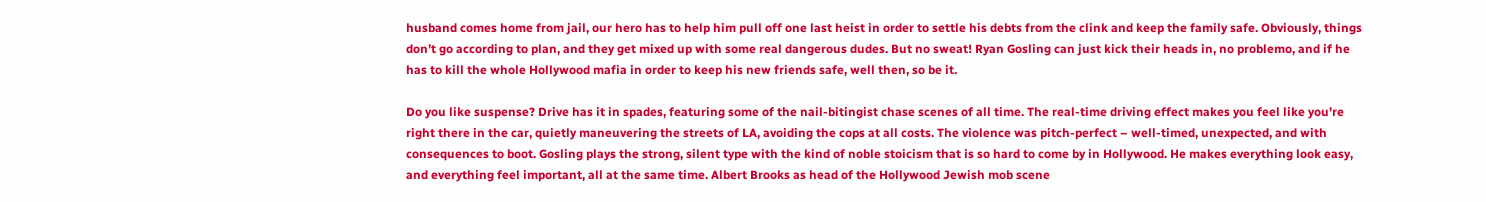husband comes home from jail, our hero has to help him pull off one last heist in order to settle his debts from the clink and keep the family safe. Obviously, things don’t go according to plan, and they get mixed up with some real dangerous dudes. But no sweat! Ryan Gosling can just kick their heads in, no problemo, and if he has to kill the whole Hollywood mafia in order to keep his new friends safe, well then, so be it.

Do you like suspense? Drive has it in spades, featuring some of the nail-bitingist chase scenes of all time. The real-time driving effect makes you feel like you’re right there in the car, quietly maneuvering the streets of LA, avoiding the cops at all costs. The violence was pitch-perfect – well-timed, unexpected, and with consequences to boot. Gosling plays the strong, silent type with the kind of noble stoicism that is so hard to come by in Hollywood. He makes everything look easy, and everything feel important, all at the same time. Albert Brooks as head of the Hollywood Jewish mob scene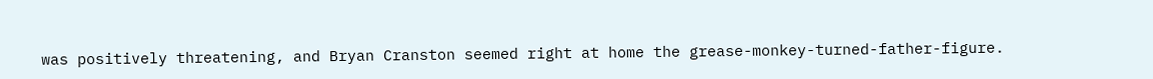was positively threatening, and Bryan Cranston seemed right at home the grease-monkey-turned-father-figure.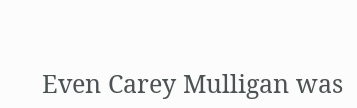Even Carey Mulligan was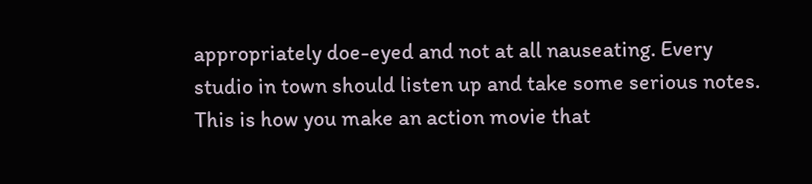appropriately doe-eyed and not at all nauseating. Every studio in town should listen up and take some serious notes. This is how you make an action movie that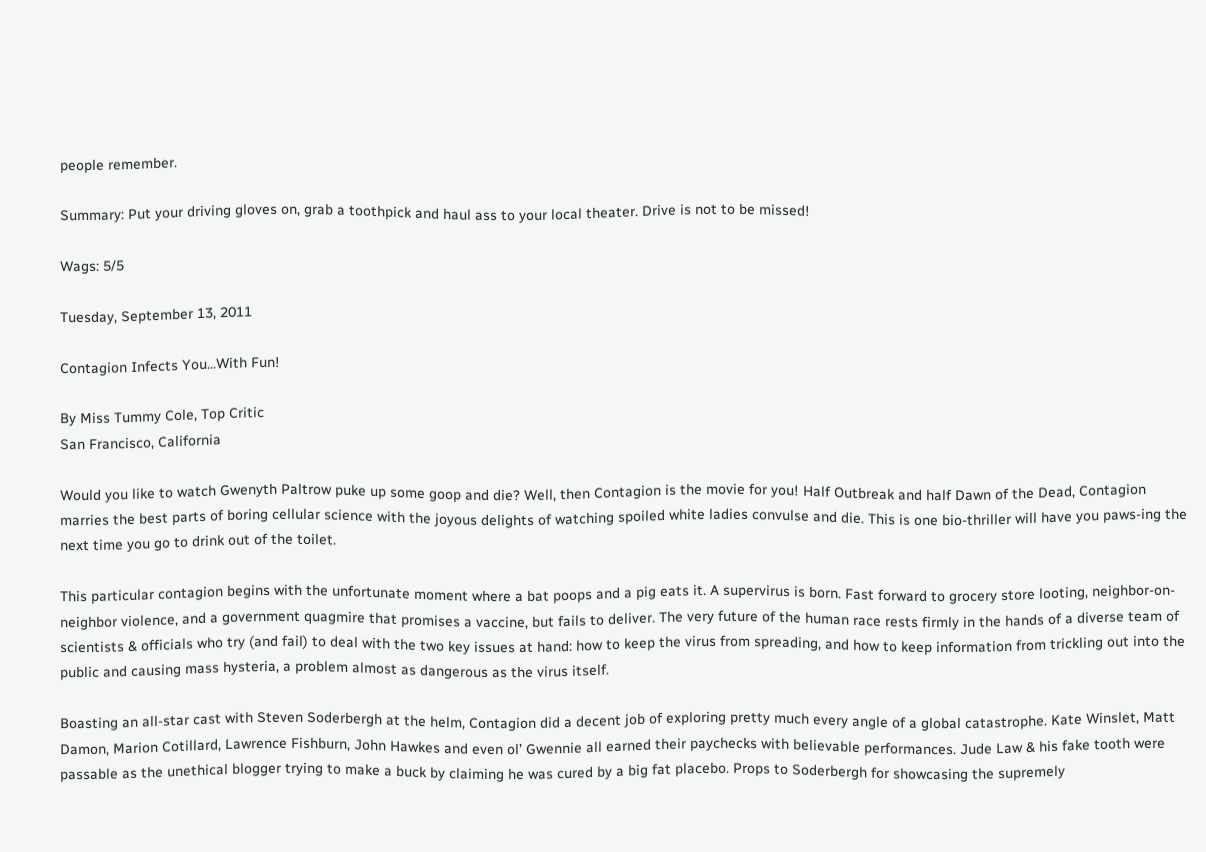people remember.

Summary: Put your driving gloves on, grab a toothpick and haul ass to your local theater. Drive is not to be missed!

Wags: 5/5

Tuesday, September 13, 2011

Contagion Infects You...With Fun!

By Miss Tummy Cole, Top Critic
San Francisco, California

Would you like to watch Gwenyth Paltrow puke up some goop and die? Well, then Contagion is the movie for you! Half Outbreak and half Dawn of the Dead, Contagion marries the best parts of boring cellular science with the joyous delights of watching spoiled white ladies convulse and die. This is one bio-thriller will have you paws-ing the next time you go to drink out of the toilet.

This particular contagion begins with the unfortunate moment where a bat poops and a pig eats it. A supervirus is born. Fast forward to grocery store looting, neighbor-on-neighbor violence, and a government quagmire that promises a vaccine, but fails to deliver. The very future of the human race rests firmly in the hands of a diverse team of scientists & officials who try (and fail) to deal with the two key issues at hand: how to keep the virus from spreading, and how to keep information from trickling out into the public and causing mass hysteria, a problem almost as dangerous as the virus itself.

Boasting an all-star cast with Steven Soderbergh at the helm, Contagion did a decent job of exploring pretty much every angle of a global catastrophe. Kate Winslet, Matt Damon, Marion Cotillard, Lawrence Fishburn, John Hawkes and even ol’ Gwennie all earned their paychecks with believable performances. Jude Law & his fake tooth were passable as the unethical blogger trying to make a buck by claiming he was cured by a big fat placebo. Props to Soderbergh for showcasing the supremely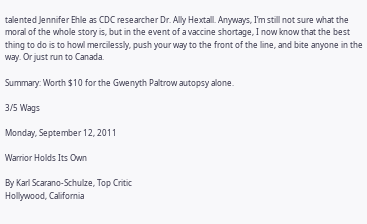talented Jennifer Ehle as CDC researcher Dr. Ally Hextall. Anyways, I’m still not sure what the moral of the whole story is, but in the event of a vaccine shortage, I now know that the best thing to do is to howl mercilessly, push your way to the front of the line, and bite anyone in the way. Or just run to Canada.

Summary: Worth $10 for the Gwenyth Paltrow autopsy alone.

3/5 Wags

Monday, September 12, 2011

Warrior Holds Its Own

By Karl Scarano-Schulze, Top Critic
Hollywood, California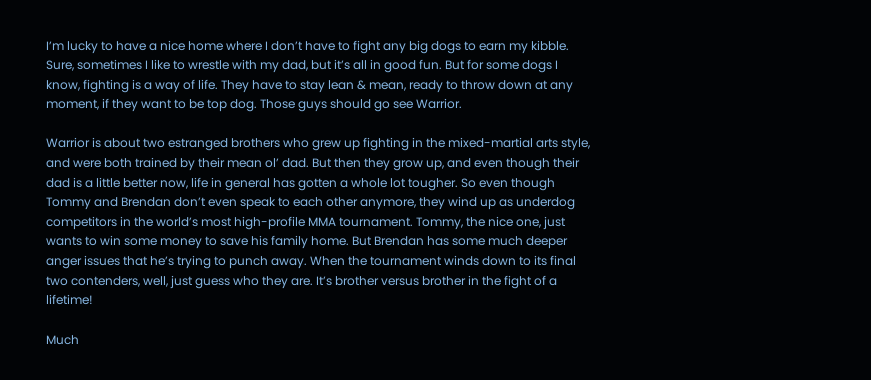I’m lucky to have a nice home where I don’t have to fight any big dogs to earn my kibble. Sure, sometimes I like to wrestle with my dad, but it’s all in good fun. But for some dogs I know, fighting is a way of life. They have to stay lean & mean, ready to throw down at any moment, if they want to be top dog. Those guys should go see Warrior.

Warrior is about two estranged brothers who grew up fighting in the mixed-martial arts style, and were both trained by their mean ol’ dad. But then they grow up, and even though their dad is a little better now, life in general has gotten a whole lot tougher. So even though Tommy and Brendan don’t even speak to each other anymore, they wind up as underdog competitors in the world’s most high-profile MMA tournament. Tommy, the nice one, just wants to win some money to save his family home. But Brendan has some much deeper anger issues that he’s trying to punch away. When the tournament winds down to its final two contenders, well, just guess who they are. It’s brother versus brother in the fight of a lifetime!

Much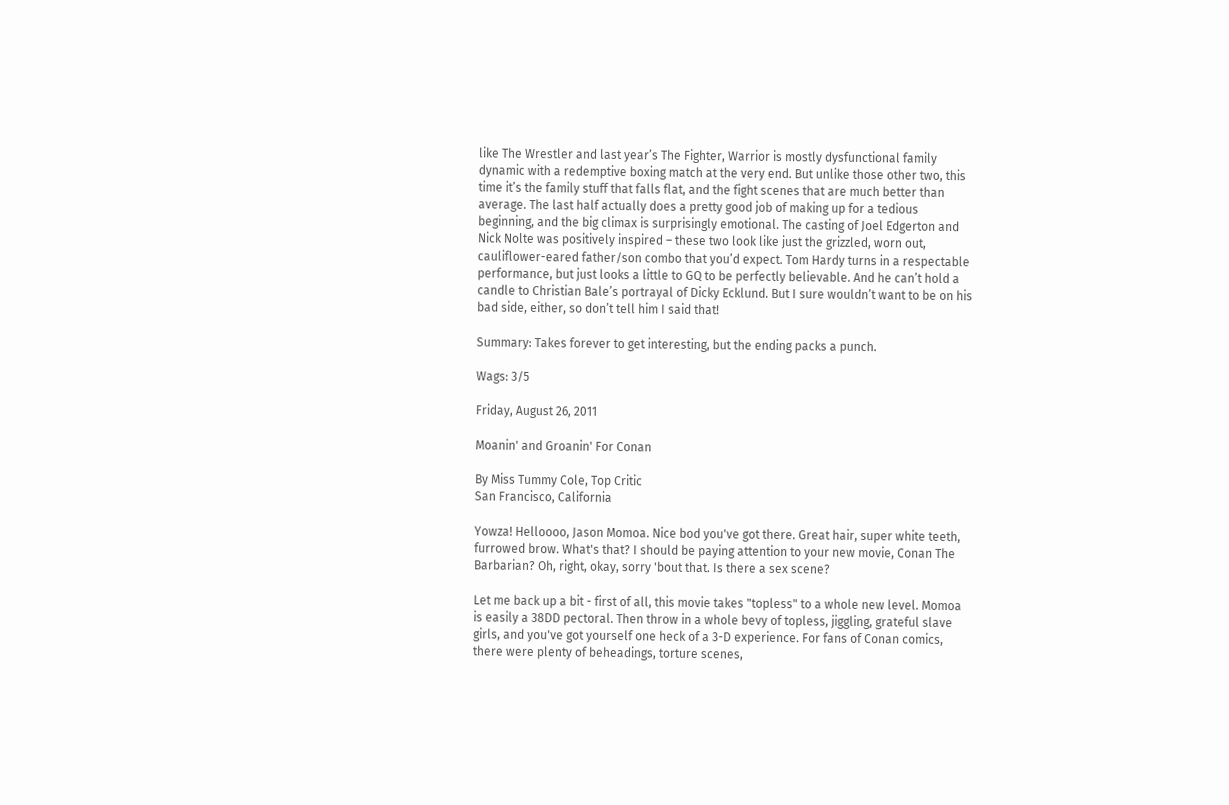like The Wrestler and last year’s The Fighter, Warrior is mostly dysfunctional family dynamic with a redemptive boxing match at the very end. But unlike those other two, this time it’s the family stuff that falls flat, and the fight scenes that are much better than average. The last half actually does a pretty good job of making up for a tedious beginning, and the big climax is surprisingly emotional. The casting of Joel Edgerton and Nick Nolte was positively inspired – these two look like just the grizzled, worn out, cauliflower-eared father/son combo that you’d expect. Tom Hardy turns in a respectable performance, but just looks a little to GQ to be perfectly believable. And he can’t hold a candle to Christian Bale’s portrayal of Dicky Ecklund. But I sure wouldn’t want to be on his bad side, either, so don’t tell him I said that!

Summary: Takes forever to get interesting, but the ending packs a punch.

Wags: 3/5

Friday, August 26, 2011

Moanin' and Groanin' For Conan

By Miss Tummy Cole, Top Critic
San Francisco, California

Yowza! Helloooo, Jason Momoa. Nice bod you've got there. Great hair, super white teeth, furrowed brow. What's that? I should be paying attention to your new movie, Conan The Barbarian? Oh, right, okay, sorry 'bout that. Is there a sex scene?

Let me back up a bit - first of all, this movie takes "topless" to a whole new level. Momoa is easily a 38DD pectoral. Then throw in a whole bevy of topless, jiggling, grateful slave girls, and you've got yourself one heck of a 3-D experience. For fans of Conan comics, there were plenty of beheadings, torture scenes,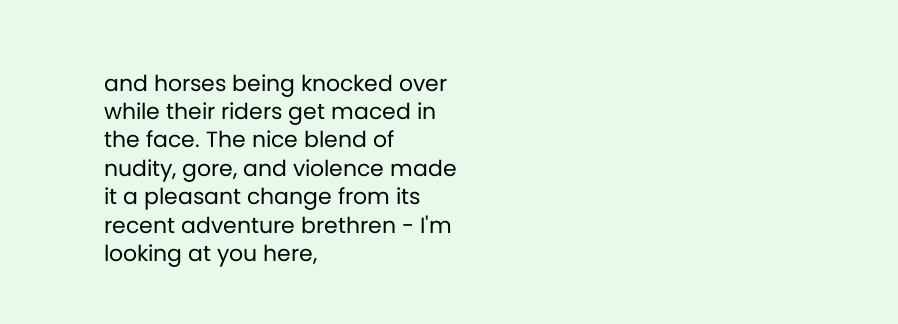and horses being knocked over while their riders get maced in the face. The nice blend of nudity, gore, and violence made it a pleasant change from its recent adventure brethren - I'm looking at you here,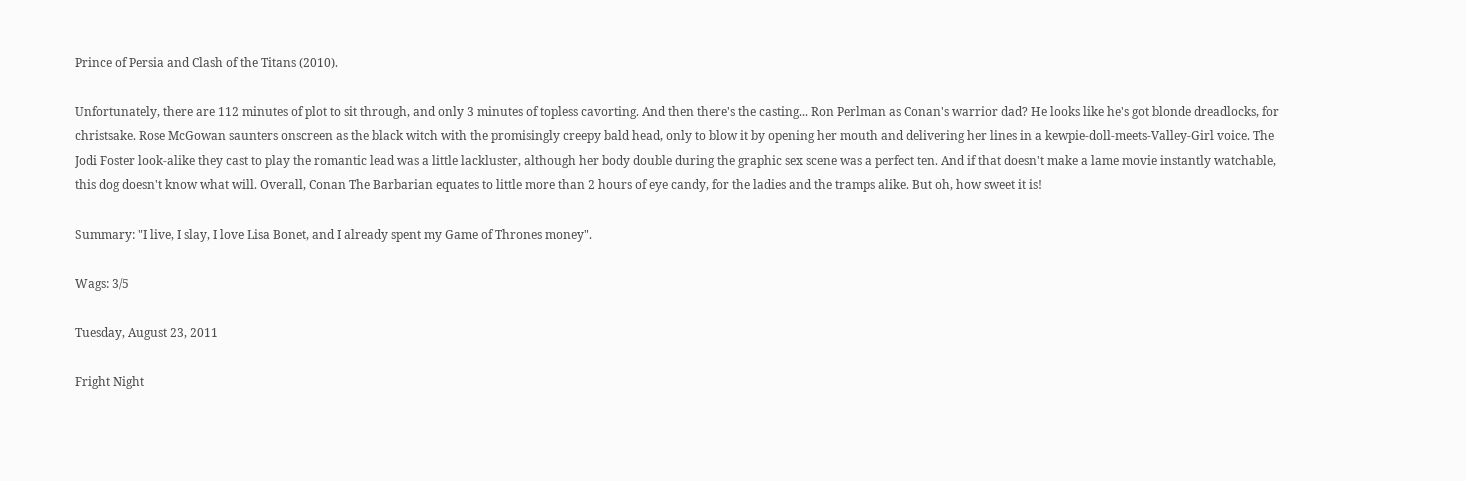Prince of Persia and Clash of the Titans (2010).

Unfortunately, there are 112 minutes of plot to sit through, and only 3 minutes of topless cavorting. And then there's the casting... Ron Perlman as Conan's warrior dad? He looks like he's got blonde dreadlocks, for christsake. Rose McGowan saunters onscreen as the black witch with the promisingly creepy bald head, only to blow it by opening her mouth and delivering her lines in a kewpie-doll-meets-Valley-Girl voice. The Jodi Foster look-alike they cast to play the romantic lead was a little lackluster, although her body double during the graphic sex scene was a perfect ten. And if that doesn't make a lame movie instantly watchable, this dog doesn't know what will. Overall, Conan The Barbarian equates to little more than 2 hours of eye candy, for the ladies and the tramps alike. But oh, how sweet it is!

Summary: "I live, I slay, I love Lisa Bonet, and I already spent my Game of Thrones money".

Wags: 3/5

Tuesday, August 23, 2011

Fright Night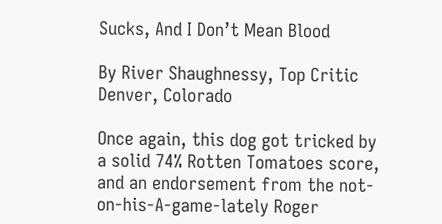Sucks, And I Don’t Mean Blood

By River Shaughnessy, Top Critic
Denver, Colorado

Once again, this dog got tricked by a solid 74% Rotten Tomatoes score, and an endorsement from the not-on-his-A-game-lately Roger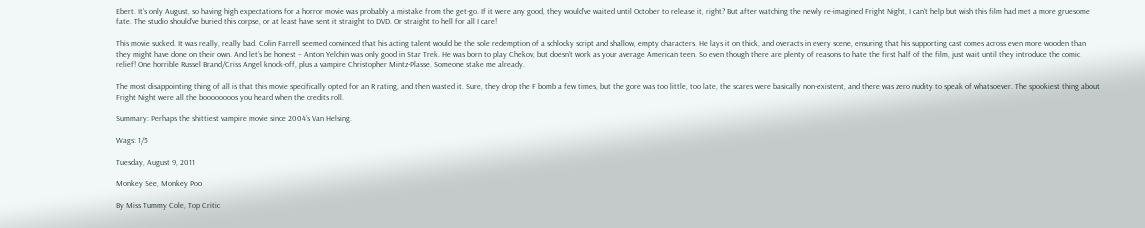Ebert. It’s only August, so having high expectations for a horror movie was probably a mistake from the get-go. If it were any good, they would’ve waited until October to release it, right? But after watching the newly re-imagined Fright Night, I can’t help but wish this film had met a more gruesome fate. The studio should’ve buried this corpse, or at least have sent it straight to DVD. Or straight to hell for all I care!

This movie sucked. It was really, really bad. Colin Farrell seemed convinced that his acting talent would be the sole redemption of a schlocky script and shallow, empty characters. He lays it on thick, and overacts in every scene, ensuring that his supporting cast comes across even more wooden than they might have done on their own. And let’s be honest – Anton Yelchin was only good in Star Trek. He was born to play Chekov, but doesn’t work as your average American teen. So even though there are plenty of reasons to hate the first half of the film, just wait until they introduce the comic relief! One horrible Russel Brand/Criss Angel knock-off, plus a vampire Christopher Mintz-Plasse. Someone stake me already.

The most disappointing thing of all is that this movie specifically opted for an R rating, and then wasted it. Sure, they drop the F bomb a few times, but the gore was too little, too late, the scares were basically non-existent, and there was zero nudity to speak of whatsoever. The spookiest thing about Fright Night were all the boooooooos you heard when the credits roll.

Summary: Perhaps the shittiest vampire movie since 2004’s Van Helsing.

Wags: 1/5

Tuesday, August 9, 2011

Monkey See, Monkey Poo

By Miss Tummy Cole, Top Critic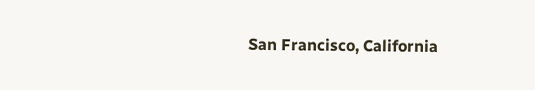San Francisco, California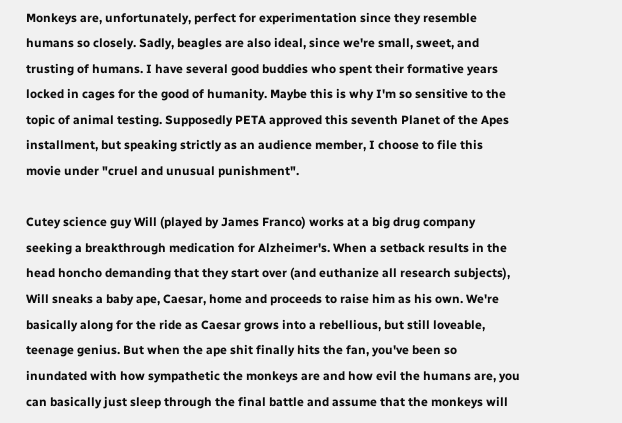Monkeys are, unfortunately, perfect for experimentation since they resemble humans so closely. Sadly, beagles are also ideal, since we're small, sweet, and trusting of humans. I have several good buddies who spent their formative years locked in cages for the good of humanity. Maybe this is why I'm so sensitive to the topic of animal testing. Supposedly PETA approved this seventh Planet of the Apes installment, but speaking strictly as an audience member, I choose to file this movie under "cruel and unusual punishment".

Cutey science guy Will (played by James Franco) works at a big drug company seeking a breakthrough medication for Alzheimer's. When a setback results in the head honcho demanding that they start over (and euthanize all research subjects), Will sneaks a baby ape, Caesar, home and proceeds to raise him as his own. We're basically along for the ride as Caesar grows into a rebellious, but still loveable, teenage genius. But when the ape shit finally hits the fan, you've been so inundated with how sympathetic the monkeys are and how evil the humans are, you can basically just sleep through the final battle and assume that the monkeys will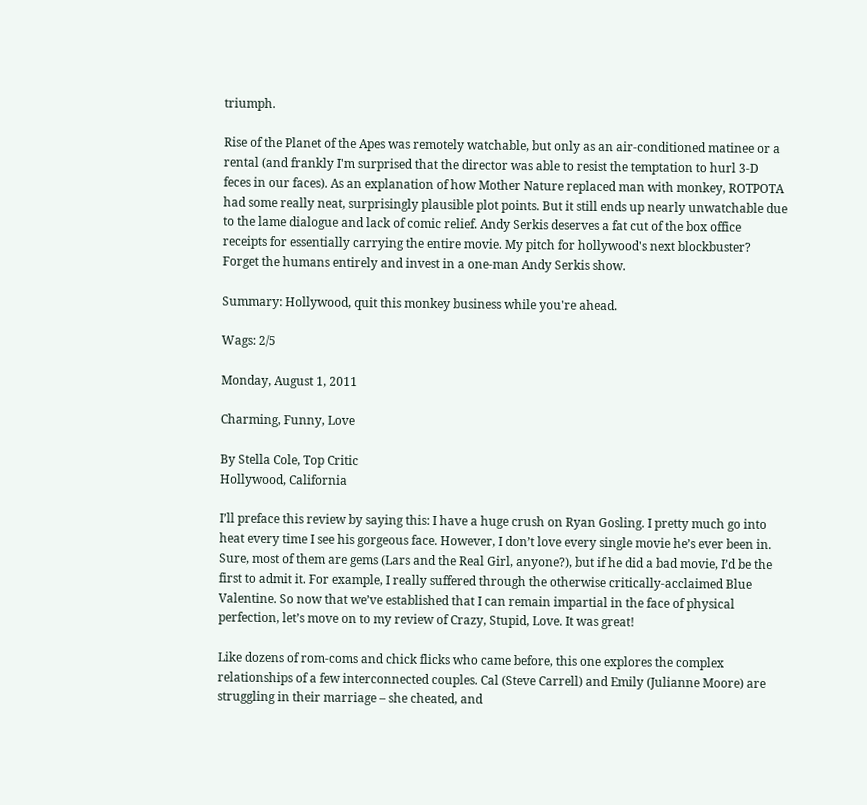triumph.

Rise of the Planet of the Apes was remotely watchable, but only as an air-conditioned matinee or a rental (and frankly I'm surprised that the director was able to resist the temptation to hurl 3-D feces in our faces). As an explanation of how Mother Nature replaced man with monkey, ROTPOTA had some really neat, surprisingly plausible plot points. But it still ends up nearly unwatchable due to the lame dialogue and lack of comic relief. Andy Serkis deserves a fat cut of the box office receipts for essentially carrying the entire movie. My pitch for hollywood's next blockbuster? Forget the humans entirely and invest in a one-man Andy Serkis show.

Summary: Hollywood, quit this monkey business while you're ahead.

Wags: 2/5

Monday, August 1, 2011

Charming, Funny, Love

By Stella Cole, Top Critic
Hollywood, California

I’ll preface this review by saying this: I have a huge crush on Ryan Gosling. I pretty much go into heat every time I see his gorgeous face. However, I don’t love every single movie he’s ever been in. Sure, most of them are gems (Lars and the Real Girl, anyone?), but if he did a bad movie, I’d be the first to admit it. For example, I really suffered through the otherwise critically-acclaimed Blue Valentine. So now that we’ve established that I can remain impartial in the face of physical perfection, let’s move on to my review of Crazy, Stupid, Love. It was great!

Like dozens of rom-coms and chick flicks who came before, this one explores the complex relationships of a few interconnected couples. Cal (Steve Carrell) and Emily (Julianne Moore) are struggling in their marriage – she cheated, and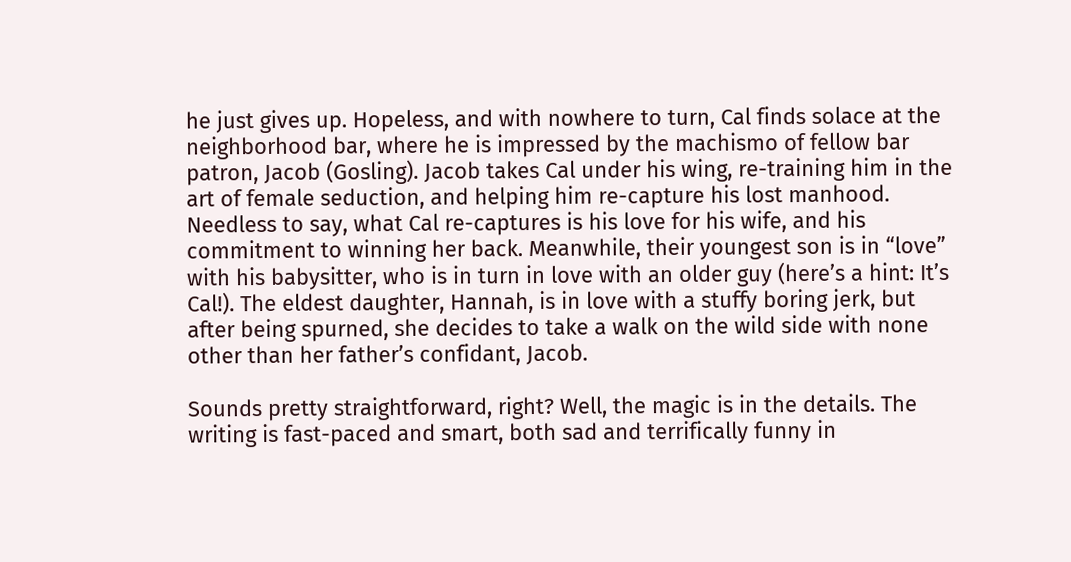he just gives up. Hopeless, and with nowhere to turn, Cal finds solace at the neighborhood bar, where he is impressed by the machismo of fellow bar patron, Jacob (Gosling). Jacob takes Cal under his wing, re-training him in the art of female seduction, and helping him re-capture his lost manhood. Needless to say, what Cal re-captures is his love for his wife, and his commitment to winning her back. Meanwhile, their youngest son is in “love” with his babysitter, who is in turn in love with an older guy (here’s a hint: It’s Cal!). The eldest daughter, Hannah, is in love with a stuffy boring jerk, but after being spurned, she decides to take a walk on the wild side with none other than her father’s confidant, Jacob.

Sounds pretty straightforward, right? Well, the magic is in the details. The writing is fast-paced and smart, both sad and terrifically funny in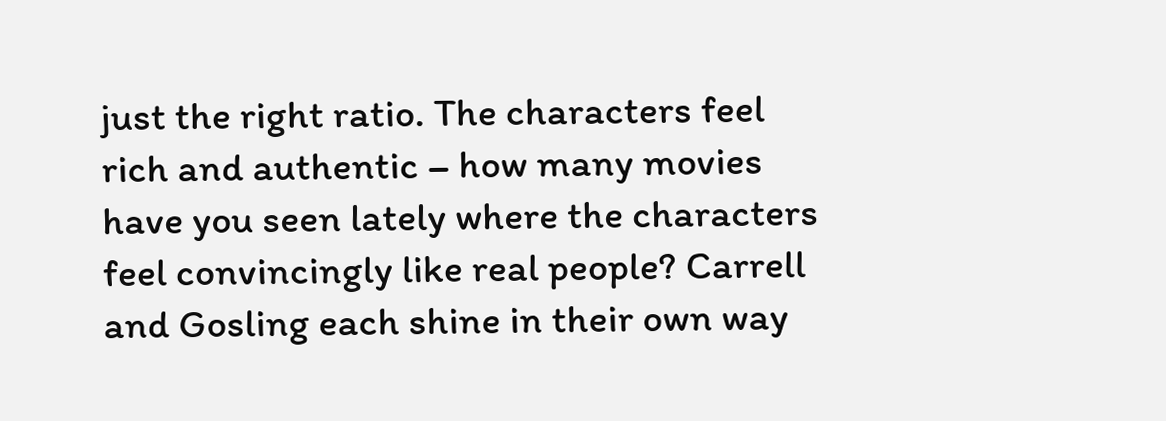just the right ratio. The characters feel rich and authentic – how many movies have you seen lately where the characters feel convincingly like real people? Carrell and Gosling each shine in their own way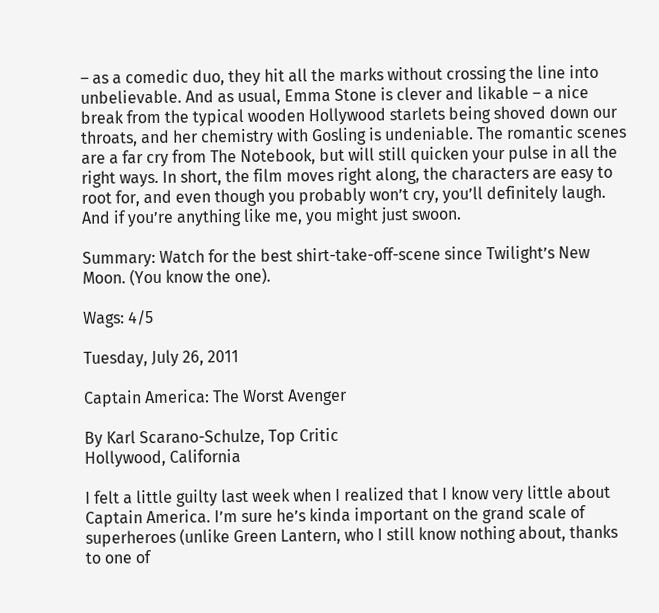– as a comedic duo, they hit all the marks without crossing the line into unbelievable. And as usual, Emma Stone is clever and likable – a nice break from the typical wooden Hollywood starlets being shoved down our throats, and her chemistry with Gosling is undeniable. The romantic scenes are a far cry from The Notebook, but will still quicken your pulse in all the right ways. In short, the film moves right along, the characters are easy to root for, and even though you probably won’t cry, you’ll definitely laugh. And if you’re anything like me, you might just swoon.

Summary: Watch for the best shirt-take-off-scene since Twilight’s New Moon. (You know the one).

Wags: 4/5

Tuesday, July 26, 2011

Captain America: The Worst Avenger

By Karl Scarano-Schulze, Top Critic
Hollywood, California

I felt a little guilty last week when I realized that I know very little about Captain America. I’m sure he’s kinda important on the grand scale of superheroes (unlike Green Lantern, who I still know nothing about, thanks to one of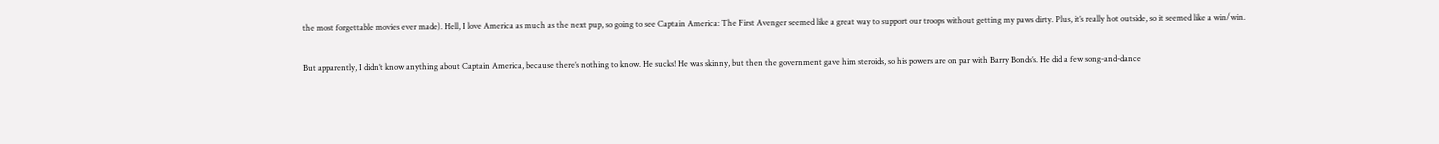the most forgettable movies ever made). Hell, I love America as much as the next pup, so going to see Captain America: The First Avenger seemed like a great way to support our troops without getting my paws dirty. Plus, it’s really hot outside, so it seemed like a win/win.

But apparently, I didn’t know anything about Captain America, because there’s nothing to know. He sucks! He was skinny, but then the government gave him steroids, so his powers are on par with Barry Bonds’s. He did a few song-and-dance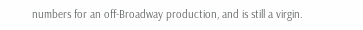numbers for an off-Broadway production, and is still a virgin.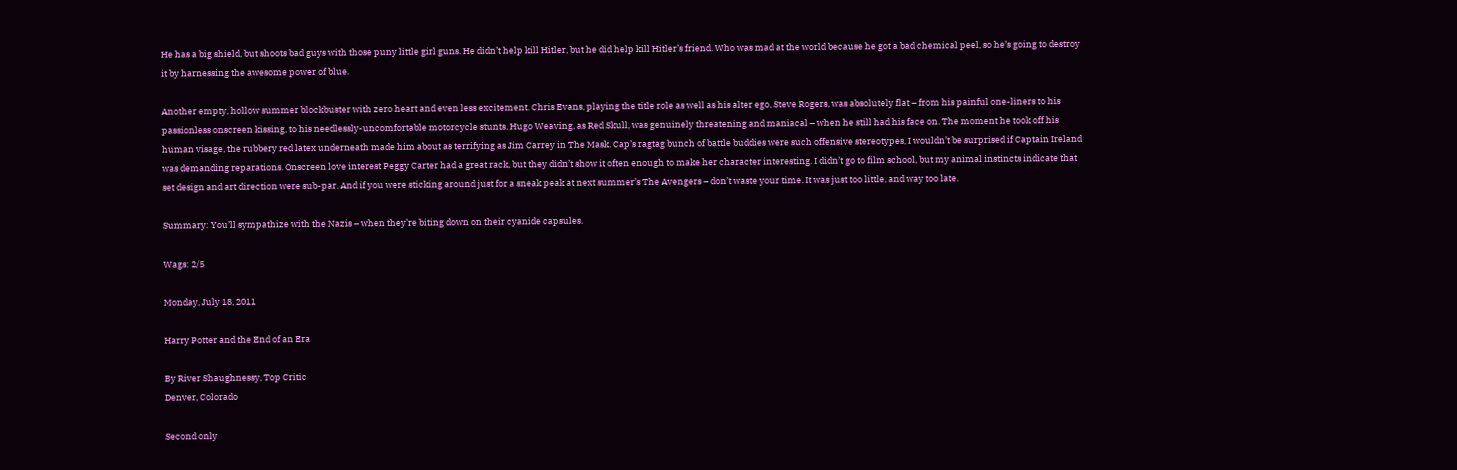He has a big shield, but shoots bad guys with those puny little girl guns. He didn’t help kill Hitler, but he did help kill Hitler’s friend. Who was mad at the world because he got a bad chemical peel, so he’s going to destroy it by harnessing the awesome power of blue.

Another empty, hollow summer blockbuster with zero heart and even less excitement. Chris Evans, playing the title role as well as his alter ego, Steve Rogers, was absolutely flat – from his painful one-liners to his passionless onscreen kissing, to his needlessly-uncomfortable motorcycle stunts. Hugo Weaving, as Red Skull, was genuinely threatening and maniacal – when he still had his face on. The moment he took off his human visage, the rubbery red latex underneath made him about as terrifying as Jim Carrey in The Mask. Cap’s ragtag bunch of battle buddies were such offensive stereotypes, I wouldn’t be surprised if Captain Ireland was demanding reparations. Onscreen love interest Peggy Carter had a great rack, but they didn’t show it often enough to make her character interesting. I didn’t go to film school, but my animal instincts indicate that set design and art direction were sub-par. And if you were sticking around just for a sneak peak at next summer’s The Avengers – don’t waste your time. It was just too little, and way too late.

Summary: You’ll sympathize with the Nazis – when they’re biting down on their cyanide capsules.

Wags: 2/5

Monday, July 18, 2011

Harry Potter and the End of an Era

By River Shaughnessy, Top Critic
Denver, Colorado

Second only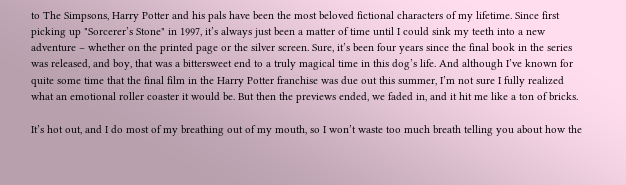to The Simpsons, Harry Potter and his pals have been the most beloved fictional characters of my lifetime. Since first picking up "Sorcerer’s Stone" in 1997, it’s always just been a matter of time until I could sink my teeth into a new adventure – whether on the printed page or the silver screen. Sure, it’s been four years since the final book in the series was released, and boy, that was a bittersweet end to a truly magical time in this dog’s life. And although I’ve known for quite some time that the final film in the Harry Potter franchise was due out this summer, I’m not sure I fully realized what an emotional roller coaster it would be. But then the previews ended, we faded in, and it hit me like a ton of bricks.

It’s hot out, and I do most of my breathing out of my mouth, so I won’t waste too much breath telling you about how the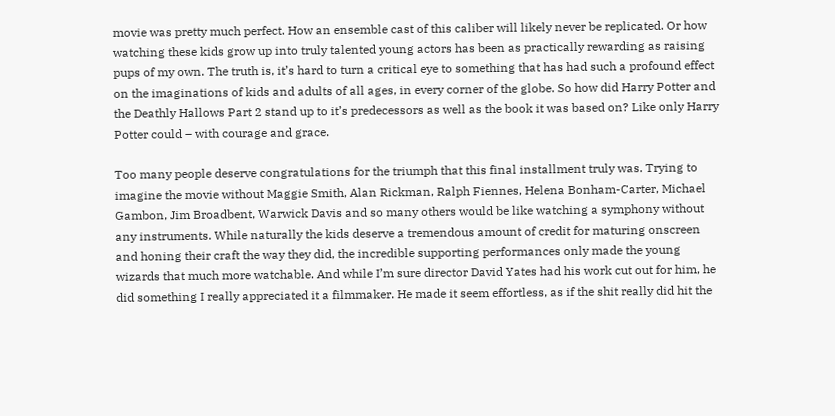movie was pretty much perfect. How an ensemble cast of this caliber will likely never be replicated. Or how watching these kids grow up into truly talented young actors has been as practically rewarding as raising pups of my own. The truth is, it’s hard to turn a critical eye to something that has had such a profound effect on the imaginations of kids and adults of all ages, in every corner of the globe. So how did Harry Potter and the Deathly Hallows Part 2 stand up to it’s predecessors as well as the book it was based on? Like only Harry Potter could – with courage and grace.

Too many people deserve congratulations for the triumph that this final installment truly was. Trying to imagine the movie without Maggie Smith, Alan Rickman, Ralph Fiennes, Helena Bonham-Carter, Michael Gambon, Jim Broadbent, Warwick Davis and so many others would be like watching a symphony without any instruments. While naturally the kids deserve a tremendous amount of credit for maturing onscreen and honing their craft the way they did, the incredible supporting performances only made the young wizards that much more watchable. And while I’m sure director David Yates had his work cut out for him, he did something I really appreciated it a filmmaker. He made it seem effortless, as if the shit really did hit the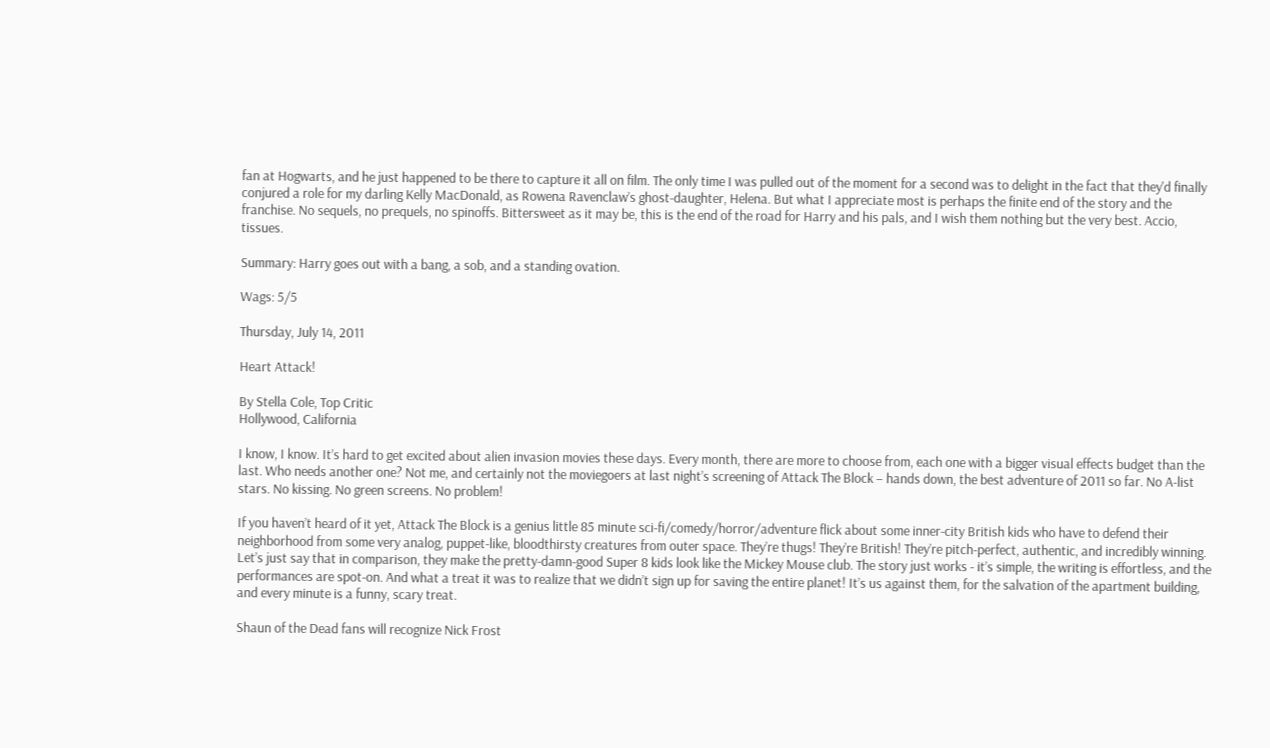fan at Hogwarts, and he just happened to be there to capture it all on film. The only time I was pulled out of the moment for a second was to delight in the fact that they'd finally conjured a role for my darling Kelly MacDonald, as Rowena Ravenclaw’s ghost-daughter, Helena. But what I appreciate most is perhaps the finite end of the story and the franchise. No sequels, no prequels, no spinoffs. Bittersweet as it may be, this is the end of the road for Harry and his pals, and I wish them nothing but the very best. Accio, tissues.

Summary: Harry goes out with a bang, a sob, and a standing ovation.

Wags: 5/5

Thursday, July 14, 2011

Heart Attack!

By Stella Cole, Top Critic
Hollywood, California

I know, I know. It’s hard to get excited about alien invasion movies these days. Every month, there are more to choose from, each one with a bigger visual effects budget than the last. Who needs another one? Not me, and certainly not the moviegoers at last night’s screening of Attack The Block – hands down, the best adventure of 2011 so far. No A-list stars. No kissing. No green screens. No problem!

If you haven’t heard of it yet, Attack The Block is a genius little 85 minute sci-fi/comedy/horror/adventure flick about some inner-city British kids who have to defend their neighborhood from some very analog, puppet-like, bloodthirsty creatures from outer space. They’re thugs! They’re British! They’re pitch-perfect, authentic, and incredibly winning. Let’s just say that in comparison, they make the pretty-damn-good Super 8 kids look like the Mickey Mouse club. The story just works - it’s simple, the writing is effortless, and the performances are spot-on. And what a treat it was to realize that we didn’t sign up for saving the entire planet! It’s us against them, for the salvation of the apartment building, and every minute is a funny, scary treat.

Shaun of the Dead fans will recognize Nick Frost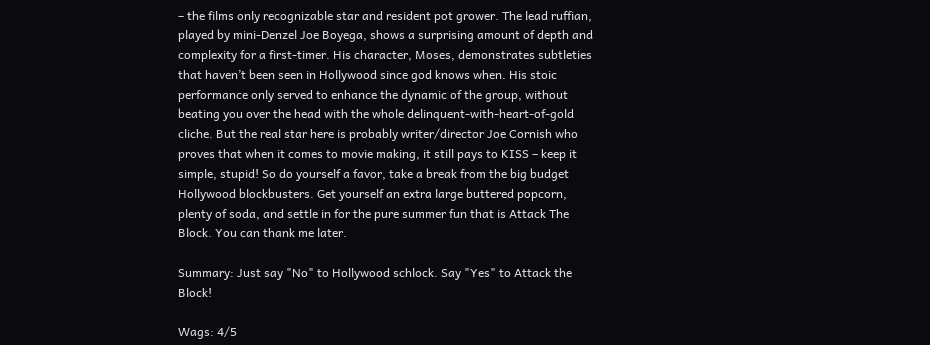– the films only recognizable star and resident pot grower. The lead ruffian, played by mini-Denzel Joe Boyega, shows a surprising amount of depth and complexity for a first-timer. His character, Moses, demonstrates subtleties that haven’t been seen in Hollywood since god knows when. His stoic performance only served to enhance the dynamic of the group, without beating you over the head with the whole delinquent-with-heart-of-gold cliche. But the real star here is probably writer/director Joe Cornish who proves that when it comes to movie making, it still pays to KISS – keep it simple, stupid! So do yourself a favor, take a break from the big budget Hollywood blockbusters. Get yourself an extra large buttered popcorn, plenty of soda, and settle in for the pure summer fun that is Attack The Block. You can thank me later.

Summary: Just say "No" to Hollywood schlock. Say "Yes" to Attack the Block!

Wags: 4/5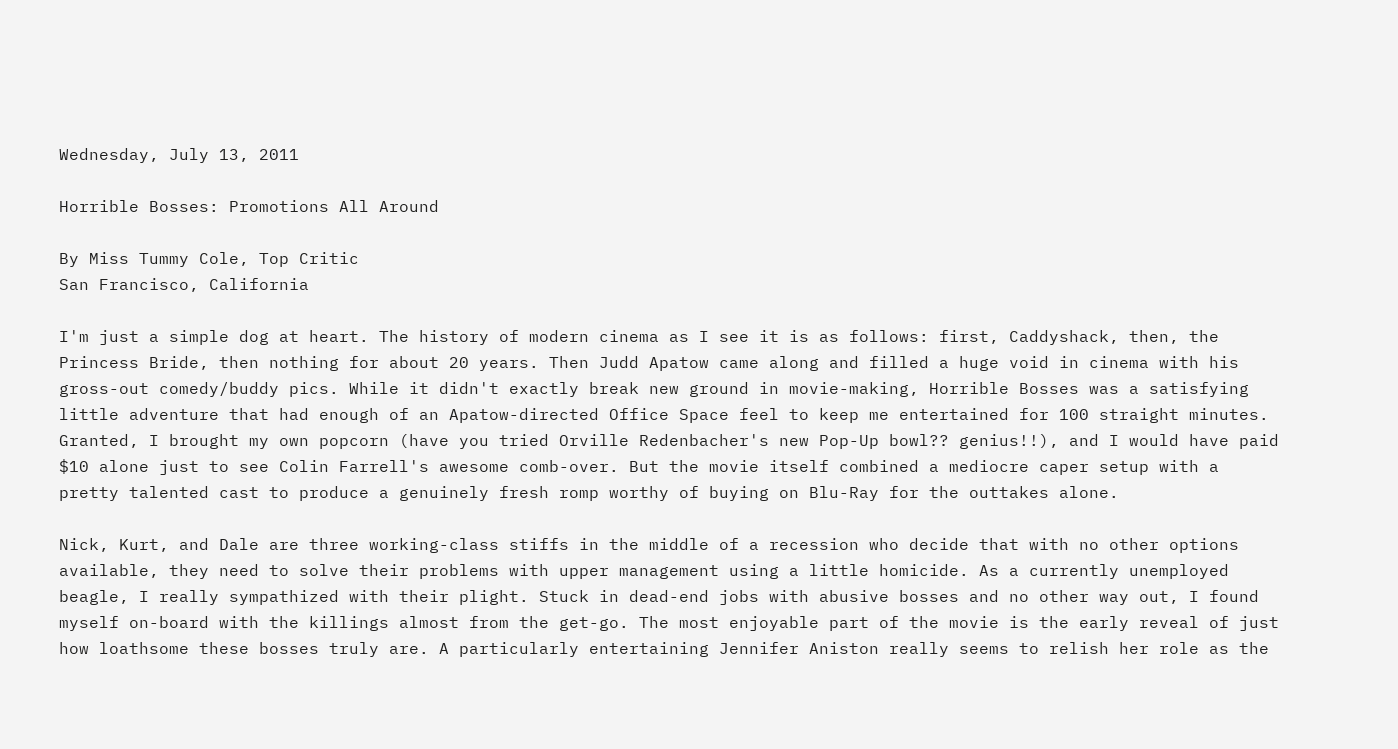Wednesday, July 13, 2011

Horrible Bosses: Promotions All Around

By Miss Tummy Cole, Top Critic
San Francisco, California

I'm just a simple dog at heart. The history of modern cinema as I see it is as follows: first, Caddyshack, then, the Princess Bride, then nothing for about 20 years. Then Judd Apatow came along and filled a huge void in cinema with his gross-out comedy/buddy pics. While it didn't exactly break new ground in movie-making, Horrible Bosses was a satisfying little adventure that had enough of an Apatow-directed Office Space feel to keep me entertained for 100 straight minutes. Granted, I brought my own popcorn (have you tried Orville Redenbacher's new Pop-Up bowl?? genius!!), and I would have paid $10 alone just to see Colin Farrell's awesome comb-over. But the movie itself combined a mediocre caper setup with a pretty talented cast to produce a genuinely fresh romp worthy of buying on Blu-Ray for the outtakes alone.

Nick, Kurt, and Dale are three working-class stiffs in the middle of a recession who decide that with no other options available, they need to solve their problems with upper management using a little homicide. As a currently unemployed beagle, I really sympathized with their plight. Stuck in dead-end jobs with abusive bosses and no other way out, I found myself on-board with the killings almost from the get-go. The most enjoyable part of the movie is the early reveal of just how loathsome these bosses truly are. A particularly entertaining Jennifer Aniston really seems to relish her role as the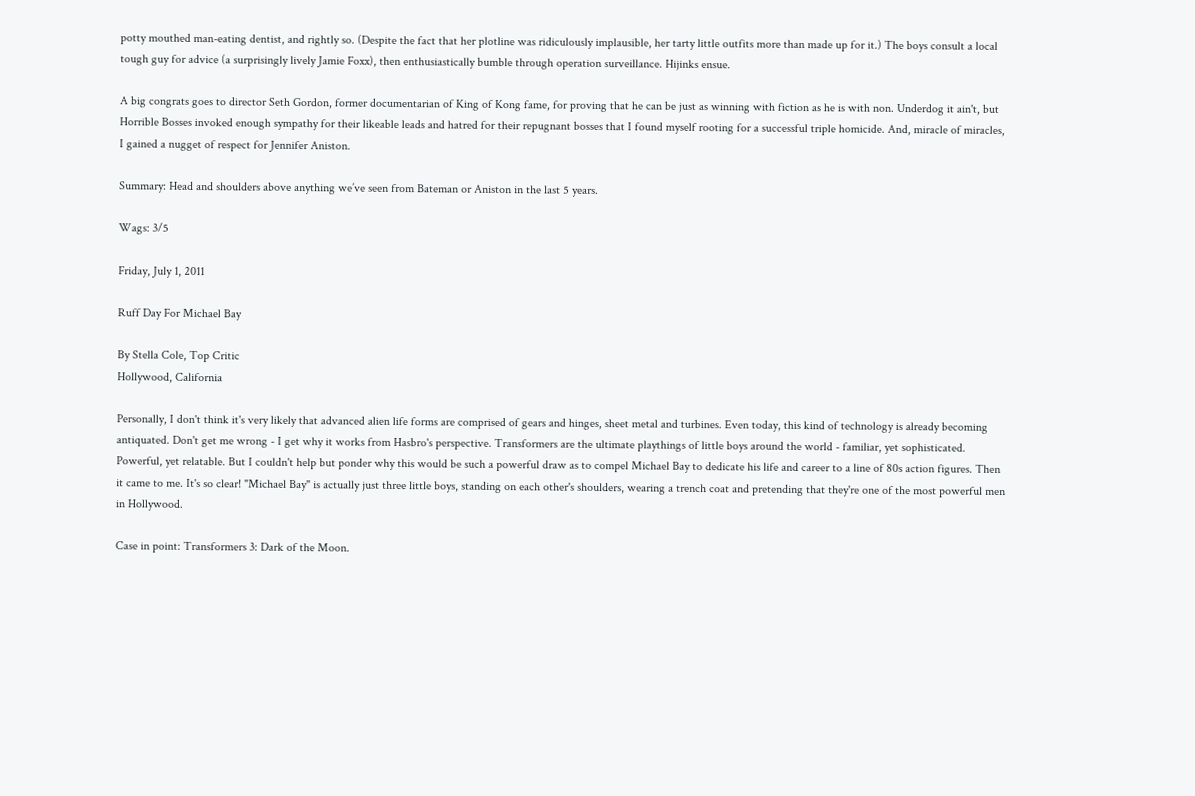potty mouthed man-eating dentist, and rightly so. (Despite the fact that her plotline was ridiculously implausible, her tarty little outfits more than made up for it.) The boys consult a local tough guy for advice (a surprisingly lively Jamie Foxx), then enthusiastically bumble through operation surveillance. Hijinks ensue.

A big congrats goes to director Seth Gordon, former documentarian of King of Kong fame, for proving that he can be just as winning with fiction as he is with non. Underdog it ain't, but Horrible Bosses invoked enough sympathy for their likeable leads and hatred for their repugnant bosses that I found myself rooting for a successful triple homicide. And, miracle of miracles, I gained a nugget of respect for Jennifer Aniston.

Summary: Head and shoulders above anything we’ve seen from Bateman or Aniston in the last 5 years.

Wags: 3/5

Friday, July 1, 2011

Ruff Day For Michael Bay

By Stella Cole, Top Critic
Hollywood, California

Personally, I don't think it's very likely that advanced alien life forms are comprised of gears and hinges, sheet metal and turbines. Even today, this kind of technology is already becoming antiquated. Don't get me wrong - I get why it works from Hasbro's perspective. Transformers are the ultimate playthings of little boys around the world - familiar, yet sophisticated. Powerful, yet relatable. But I couldn't help but ponder why this would be such a powerful draw as to compel Michael Bay to dedicate his life and career to a line of 80s action figures. Then it came to me. It's so clear! "Michael Bay" is actually just three little boys, standing on each other's shoulders, wearing a trench coat and pretending that they're one of the most powerful men in Hollywood.

Case in point: Transformers 3: Dark of the Moon.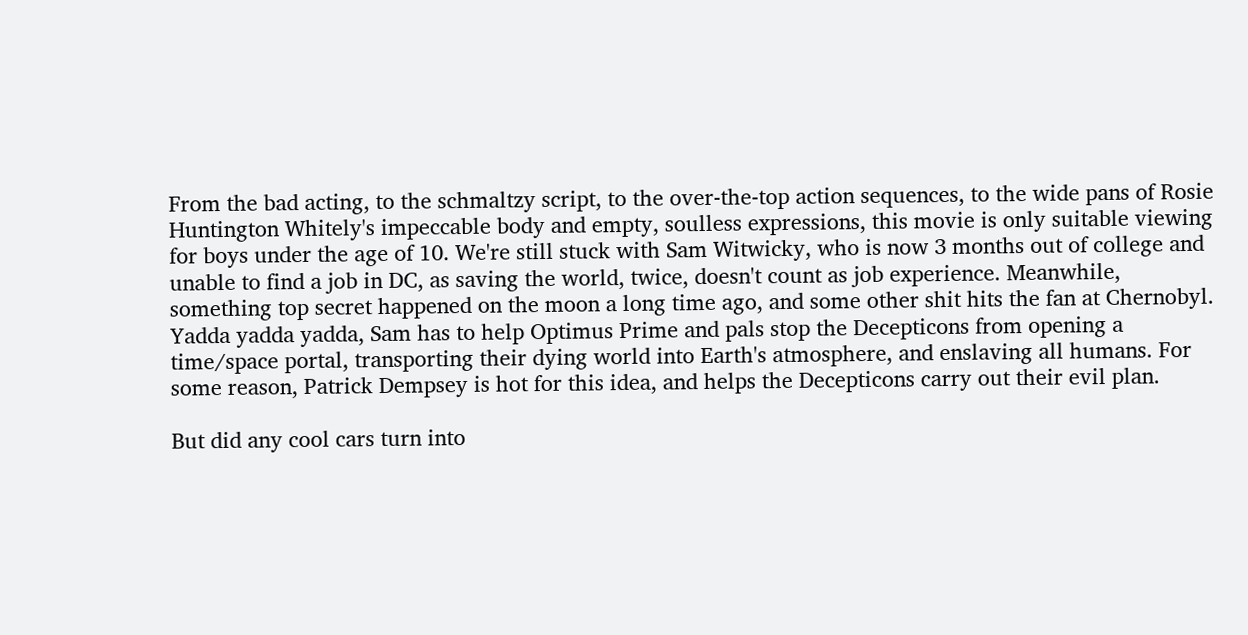From the bad acting, to the schmaltzy script, to the over-the-top action sequences, to the wide pans of Rosie Huntington Whitely's impeccable body and empty, soulless expressions, this movie is only suitable viewing for boys under the age of 10. We're still stuck with Sam Witwicky, who is now 3 months out of college and unable to find a job in DC, as saving the world, twice, doesn't count as job experience. Meanwhile, something top secret happened on the moon a long time ago, and some other shit hits the fan at Chernobyl. Yadda yadda yadda, Sam has to help Optimus Prime and pals stop the Decepticons from opening a time/space portal, transporting their dying world into Earth's atmosphere, and enslaving all humans. For some reason, Patrick Dempsey is hot for this idea, and helps the Decepticons carry out their evil plan.

But did any cool cars turn into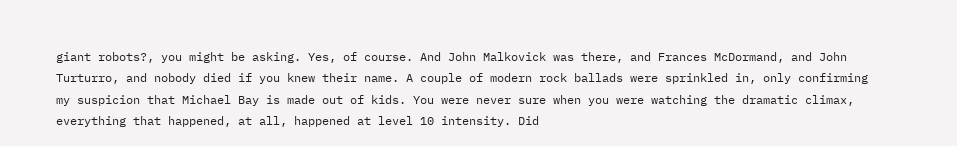giant robots?, you might be asking. Yes, of course. And John Malkovick was there, and Frances McDormand, and John Turturro, and nobody died if you knew their name. A couple of modern rock ballads were sprinkled in, only confirming my suspicion that Michael Bay is made out of kids. You were never sure when you were watching the dramatic climax, everything that happened, at all, happened at level 10 intensity. Did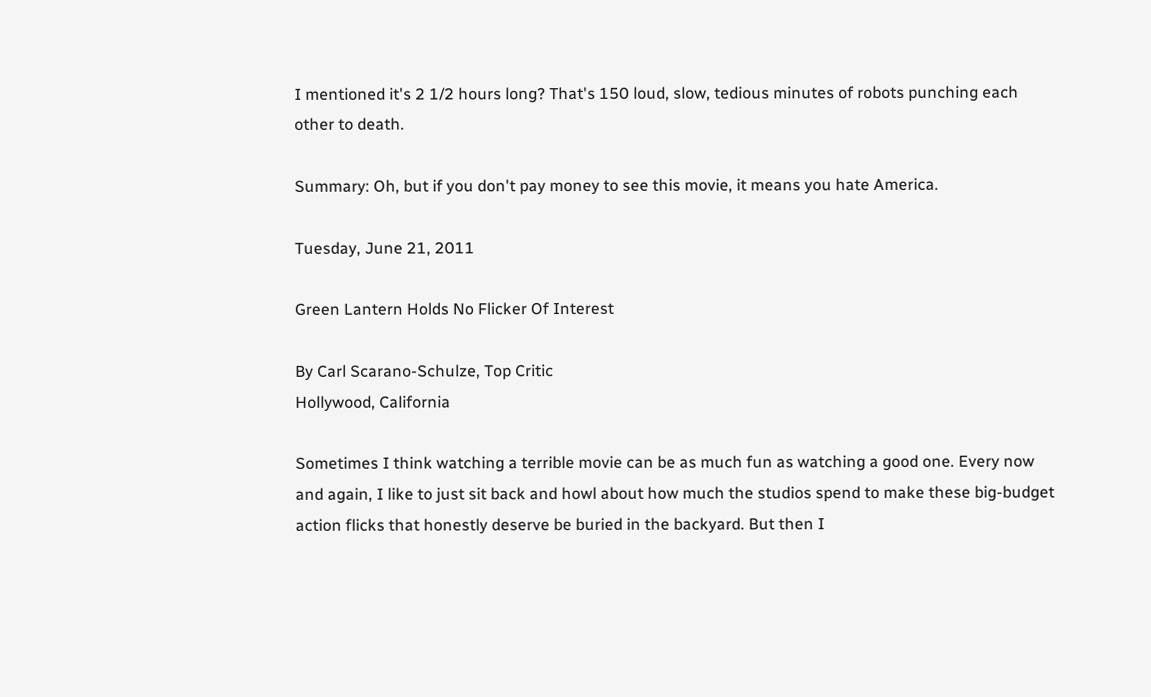I mentioned it's 2 1/2 hours long? That's 150 loud, slow, tedious minutes of robots punching each other to death.

Summary: Oh, but if you don't pay money to see this movie, it means you hate America.

Tuesday, June 21, 2011

Green Lantern Holds No Flicker Of Interest

By Carl Scarano-Schulze, Top Critic
Hollywood, California

Sometimes I think watching a terrible movie can be as much fun as watching a good one. Every now and again, I like to just sit back and howl about how much the studios spend to make these big-budget action flicks that honestly deserve be buried in the backyard. But then I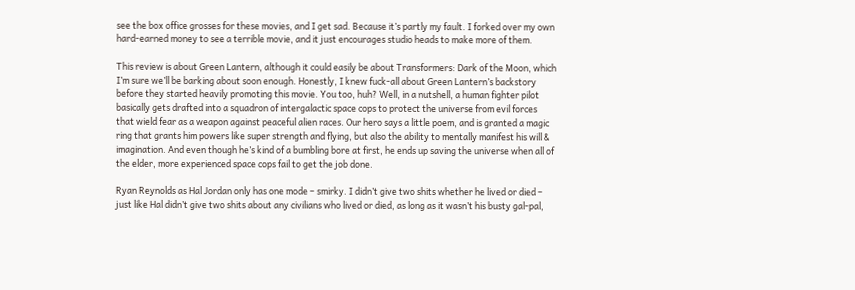see the box office grosses for these movies, and I get sad. Because it’s partly my fault. I forked over my own hard-earned money to see a terrible movie, and it just encourages studio heads to make more of them.

This review is about Green Lantern, although it could easily be about Transformers: Dark of the Moon, which I’m sure we’ll be barking about soon enough. Honestly, I knew fuck-all about Green Lantern’s backstory before they started heavily promoting this movie. You too, huh? Well, in a nutshell, a human fighter pilot basically gets drafted into a squadron of intergalactic space cops to protect the universe from evil forces that wield fear as a weapon against peaceful alien races. Our hero says a little poem, and is granted a magic ring that grants him powers like super strength and flying, but also the ability to mentally manifest his will & imagination. And even though he’s kind of a bumbling bore at first, he ends up saving the universe when all of the elder, more experienced space cops fail to get the job done.

Ryan Reynolds as Hal Jordan only has one mode – smirky. I didn’t give two shits whether he lived or died – just like Hal didn’t give two shits about any civilians who lived or died, as long as it wasn’t his busty gal-pal,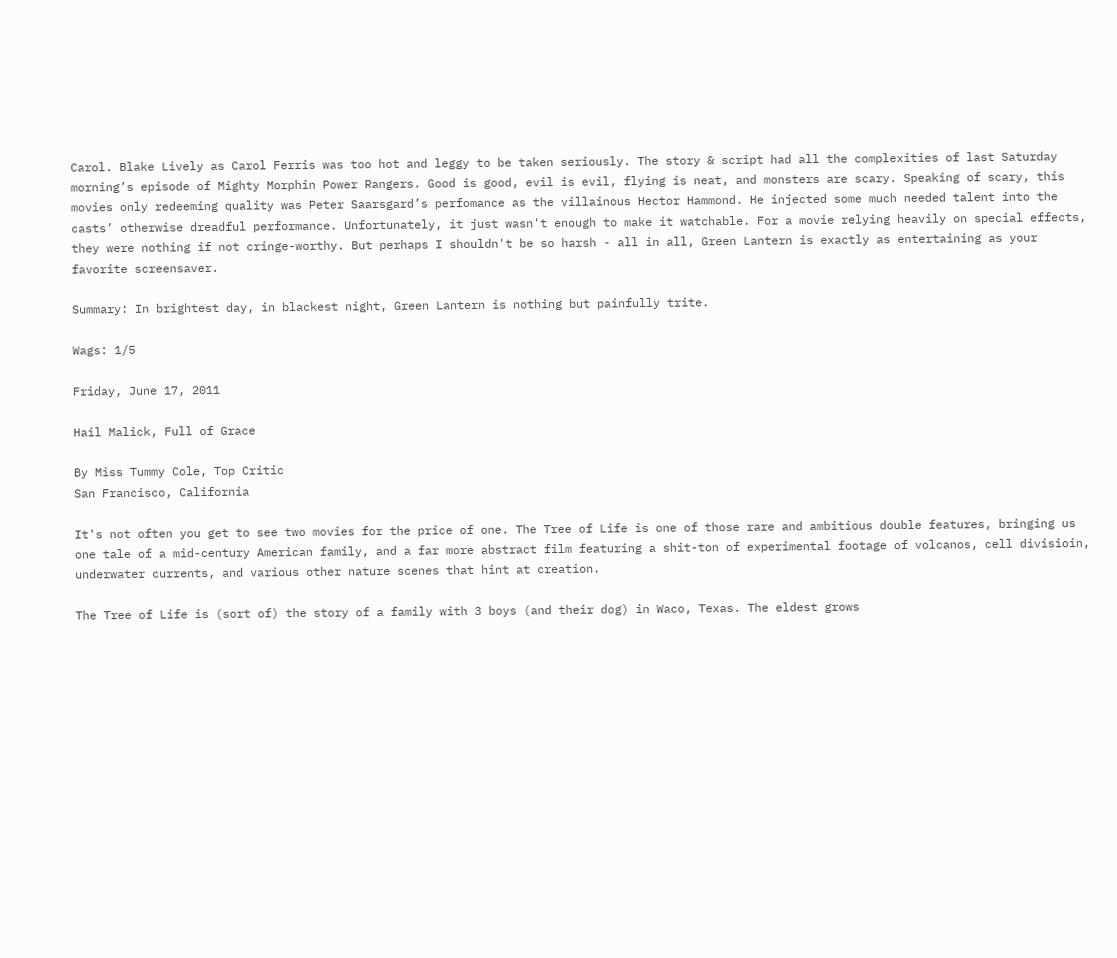Carol. Blake Lively as Carol Ferris was too hot and leggy to be taken seriously. The story & script had all the complexities of last Saturday morning’s episode of Mighty Morphin Power Rangers. Good is good, evil is evil, flying is neat, and monsters are scary. Speaking of scary, this movies only redeeming quality was Peter Saarsgard’s perfomance as the villainous Hector Hammond. He injected some much needed talent into the casts’ otherwise dreadful performance. Unfortunately, it just wasn't enough to make it watchable. For a movie relying heavily on special effects, they were nothing if not cringe-worthy. But perhaps I shouldn't be so harsh - all in all, Green Lantern is exactly as entertaining as your favorite screensaver.

Summary: In brightest day, in blackest night, Green Lantern is nothing but painfully trite.

Wags: 1/5

Friday, June 17, 2011

Hail Malick, Full of Grace

By Miss Tummy Cole, Top Critic
San Francisco, California

It's not often you get to see two movies for the price of one. The Tree of Life is one of those rare and ambitious double features, bringing us one tale of a mid-century American family, and a far more abstract film featuring a shit-ton of experimental footage of volcanos, cell divisioin, underwater currents, and various other nature scenes that hint at creation.

The Tree of Life is (sort of) the story of a family with 3 boys (and their dog) in Waco, Texas. The eldest grows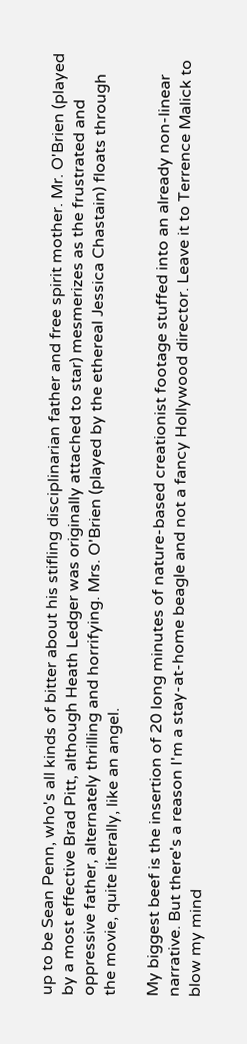up to be Sean Penn, who's all kinds of bitter about his stifling disciplinarian father and free spirit mother. Mr. O'Brien (played by a most effective Brad Pitt, although Heath Ledger was originally attached to star) mesmerizes as the frustrated and oppressive father, alternately thrilling and horrifying. Mrs. O'Brien (played by the ethereal Jessica Chastain) floats through the movie, quite literally, like an angel.

My biggest beef is the insertion of 20 long minutes of nature-based creationist footage stuffed into an already non-linear narrative. But there's a reason I'm a stay-at-home beagle and not a fancy Hollywood director. Leave it to Terrence Malick to blow my mind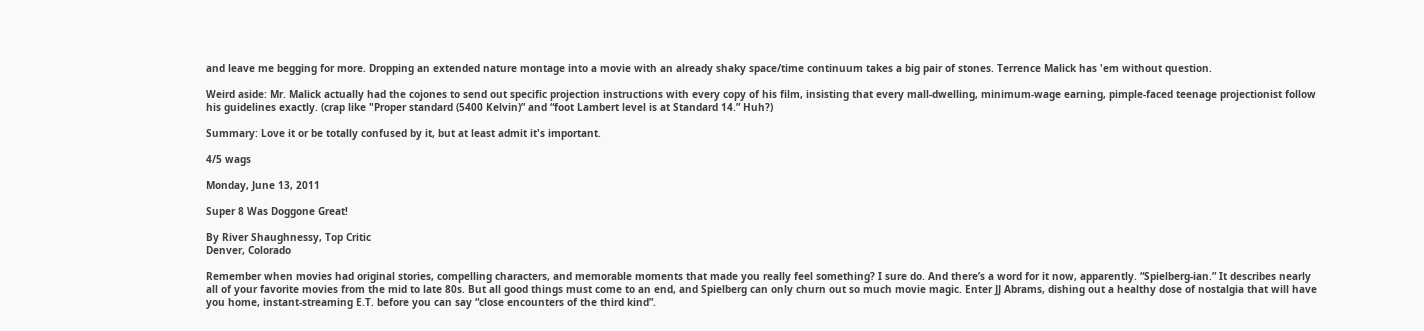and leave me begging for more. Dropping an extended nature montage into a movie with an already shaky space/time continuum takes a big pair of stones. Terrence Malick has 'em without question.

Weird aside: Mr. Malick actually had the cojones to send out specific projection instructions with every copy of his film, insisting that every mall-dwelling, minimum-wage earning, pimple-faced teenage projectionist follow his guidelines exactly. (crap like "Proper standard (5400 Kelvin)” and “foot Lambert level is at Standard 14.” Huh?)

Summary: Love it or be totally confused by it, but at least admit it's important.

4/5 wags

Monday, June 13, 2011

Super 8 Was Doggone Great!

By River Shaughnessy, Top Critic
Denver, Colorado

Remember when movies had original stories, compelling characters, and memorable moments that made you really feel something? I sure do. And there’s a word for it now, apparently. “Spielberg-ian.” It describes nearly all of your favorite movies from the mid to late 80s. But all good things must come to an end, and Spielberg can only churn out so much movie magic. Enter JJ Abrams, dishing out a healthy dose of nostalgia that will have you home, instant-streaming E.T. before you can say “close encounters of the third kind”.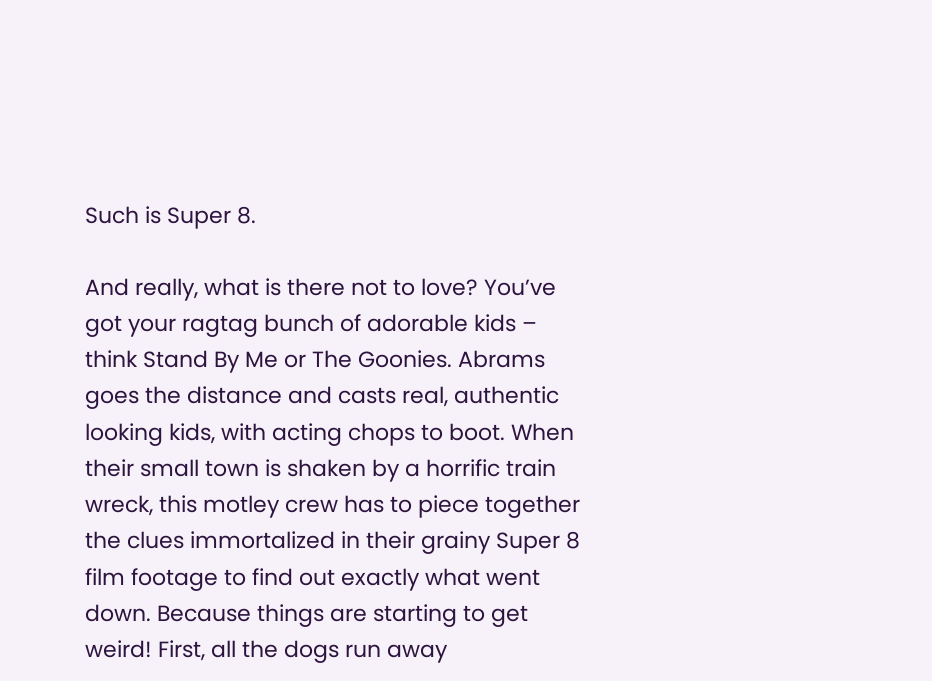Such is Super 8.

And really, what is there not to love? You’ve got your ragtag bunch of adorable kids – think Stand By Me or The Goonies. Abrams goes the distance and casts real, authentic looking kids, with acting chops to boot. When their small town is shaken by a horrific train wreck, this motley crew has to piece together the clues immortalized in their grainy Super 8 film footage to find out exactly what went down. Because things are starting to get weird! First, all the dogs run away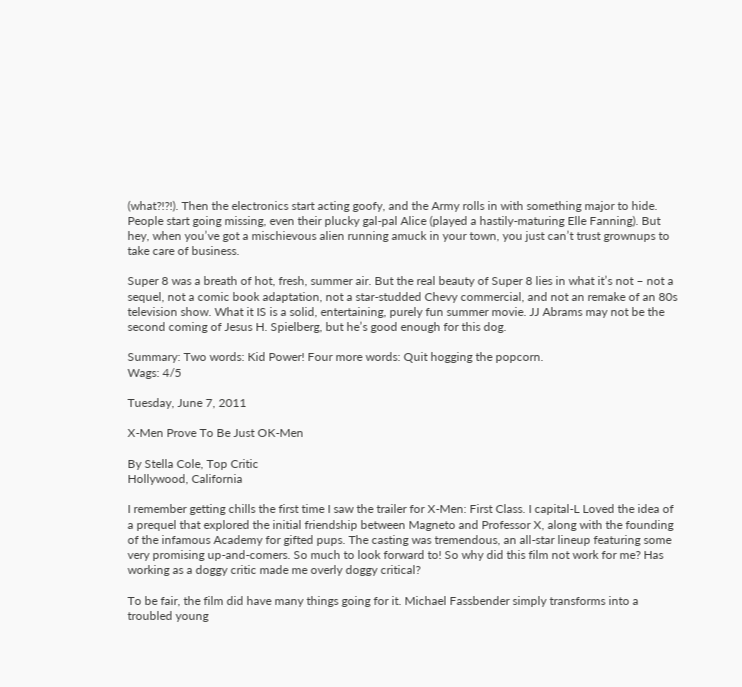(what?!?!). Then the electronics start acting goofy, and the Army rolls in with something major to hide. People start going missing, even their plucky gal-pal Alice (played a hastily-maturing Elle Fanning). But hey, when you’ve got a mischievous alien running amuck in your town, you just can’t trust grownups to take care of business.

Super 8 was a breath of hot, fresh, summer air. But the real beauty of Super 8 lies in what it’s not – not a sequel, not a comic book adaptation, not a star-studded Chevy commercial, and not an remake of an 80s television show. What it IS is a solid, entertaining, purely fun summer movie. JJ Abrams may not be the second coming of Jesus H. Spielberg, but he’s good enough for this dog.

Summary: Two words: Kid Power! Four more words: Quit hogging the popcorn.
Wags: 4/5

Tuesday, June 7, 2011

X-Men Prove To Be Just OK-Men

By Stella Cole, Top Critic
Hollywood, California

I remember getting chills the first time I saw the trailer for X-Men: First Class. I capital-L Loved the idea of a prequel that explored the initial friendship between Magneto and Professor X, along with the founding of the infamous Academy for gifted pups. The casting was tremendous, an all-star lineup featuring some very promising up-and-comers. So much to look forward to! So why did this film not work for me? Has working as a doggy critic made me overly doggy critical?

To be fair, the film did have many things going for it. Michael Fassbender simply transforms into a troubled young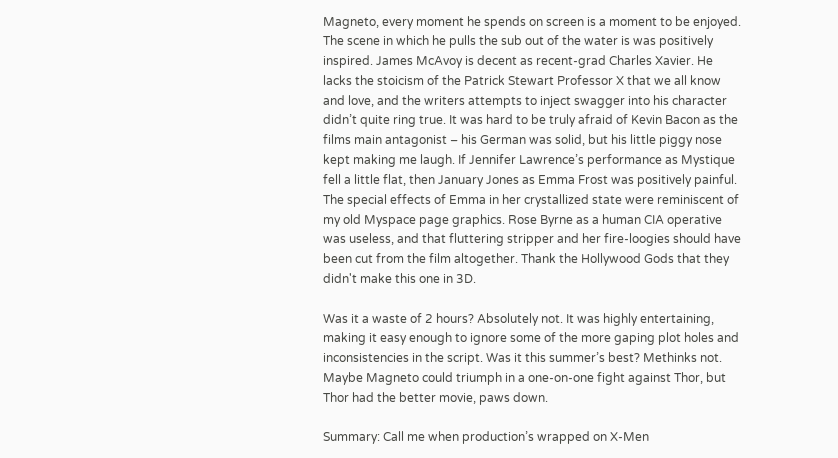Magneto, every moment he spends on screen is a moment to be enjoyed. The scene in which he pulls the sub out of the water is was positively inspired. James McAvoy is decent as recent-grad Charles Xavier. He lacks the stoicism of the Patrick Stewart Professor X that we all know and love, and the writers attempts to inject swagger into his character didn’t quite ring true. It was hard to be truly afraid of Kevin Bacon as the films main antagonist – his German was solid, but his little piggy nose kept making me laugh. If Jennifer Lawrence’s performance as Mystique fell a little flat, then January Jones as Emma Frost was positively painful. The special effects of Emma in her crystallized state were reminiscent of my old Myspace page graphics. Rose Byrne as a human CIA operative was useless, and that fluttering stripper and her fire-loogies should have been cut from the film altogether. Thank the Hollywood Gods that they didn't make this one in 3D.

Was it a waste of 2 hours? Absolutely not. It was highly entertaining, making it easy enough to ignore some of the more gaping plot holes and inconsistencies in the script. Was it this summer’s best? Methinks not. Maybe Magneto could triumph in a one-on-one fight against Thor, but Thor had the better movie, paws down.

Summary: Call me when production’s wrapped on X-Men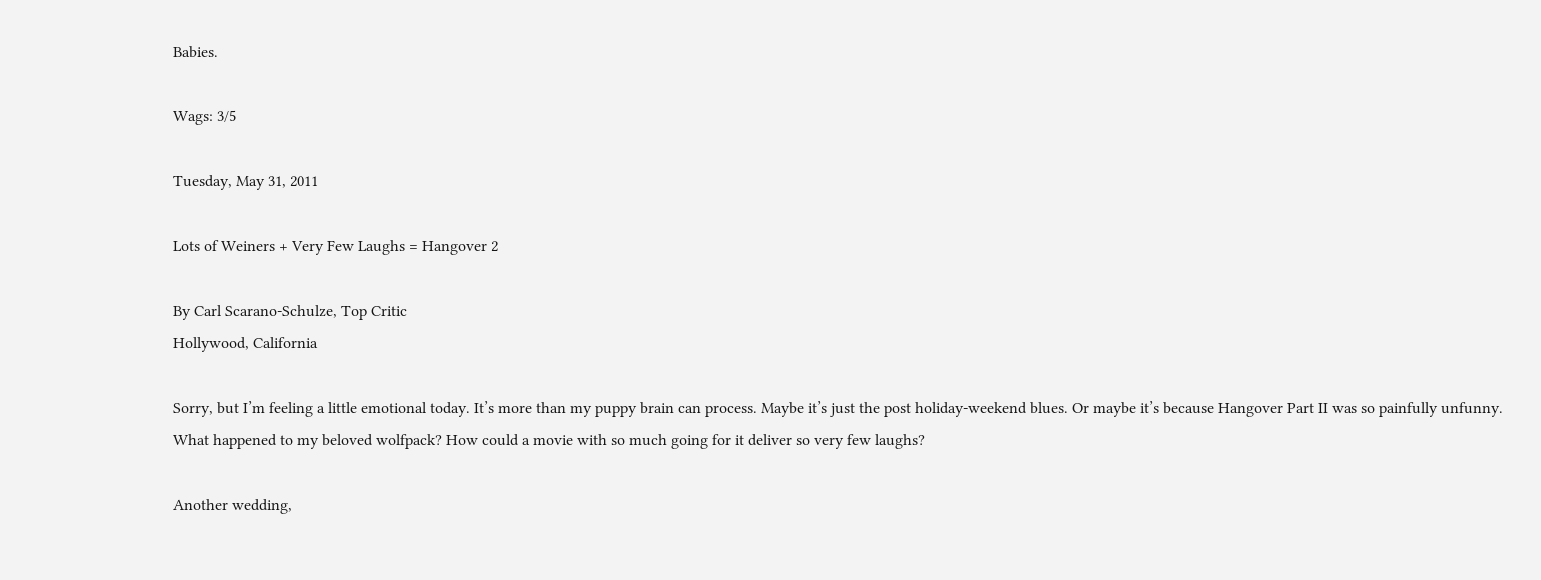Babies.

Wags: 3/5

Tuesday, May 31, 2011

Lots of Weiners + Very Few Laughs = Hangover 2

By Carl Scarano-Schulze, Top Critic
Hollywood, California

Sorry, but I’m feeling a little emotional today. It’s more than my puppy brain can process. Maybe it’s just the post holiday-weekend blues. Or maybe it’s because Hangover Part II was so painfully unfunny. What happened to my beloved wolfpack? How could a movie with so much going for it deliver so very few laughs?

Another wedding,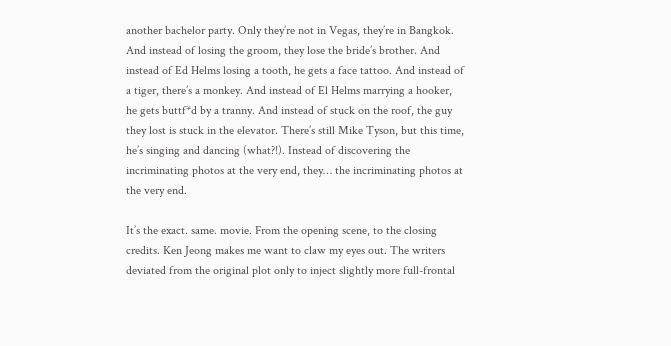another bachelor party. Only they’re not in Vegas, they’re in Bangkok. And instead of losing the groom, they lose the bride’s brother. And instead of Ed Helms losing a tooth, he gets a face tattoo. And instead of a tiger, there’s a monkey. And instead of El Helms marrying a hooker, he gets buttf*d by a tranny. And instead of stuck on the roof, the guy they lost is stuck in the elevator. There’s still Mike Tyson, but this time, he’s singing and dancing (what?!). Instead of discovering the incriminating photos at the very end, they… the incriminating photos at the very end.

It’s the exact. same. movie. From the opening scene, to the closing credits. Ken Jeong makes me want to claw my eyes out. The writers deviated from the original plot only to inject slightly more full-frontal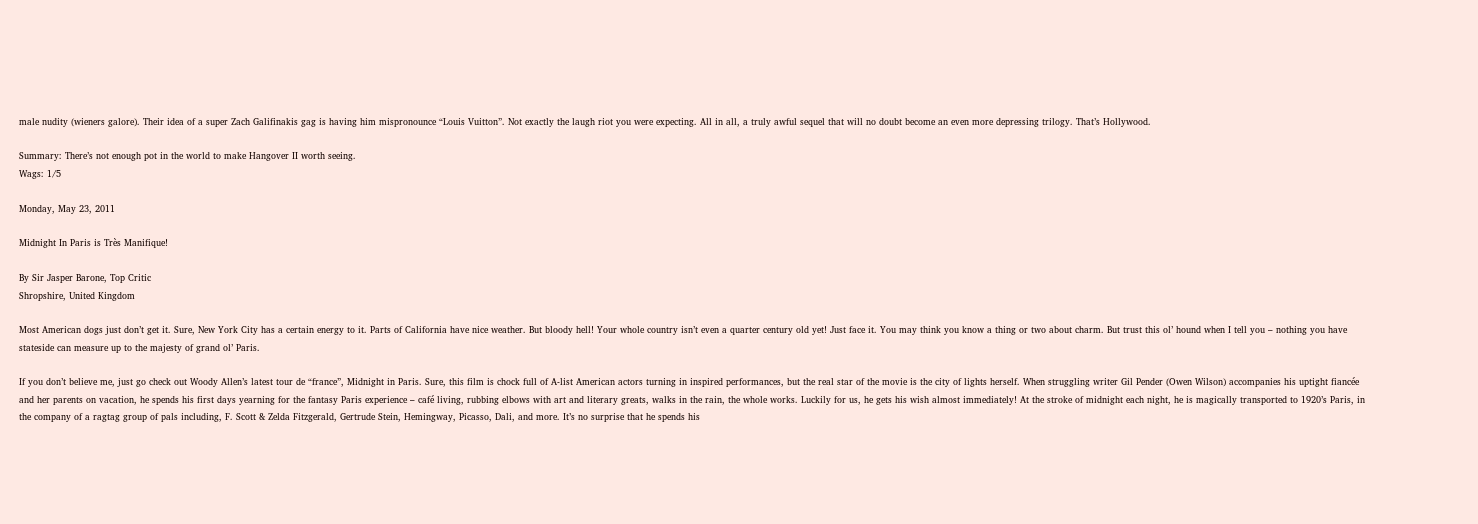male nudity (wieners galore). Their idea of a super Zach Galifinakis gag is having him mispronounce “Louis Vuitton”. Not exactly the laugh riot you were expecting. All in all, a truly awful sequel that will no doubt become an even more depressing trilogy. That’s Hollywood.

Summary: There’s not enough pot in the world to make Hangover II worth seeing.
Wags: 1/5

Monday, May 23, 2011

Midnight In Paris is Très Manifique!

By Sir Jasper Barone, Top Critic
Shropshire, United Kingdom

Most American dogs just don’t get it. Sure, New York City has a certain energy to it. Parts of California have nice weather. But bloody hell! Your whole country isn’t even a quarter century old yet! Just face it. You may think you know a thing or two about charm. But trust this ol’ hound when I tell you – nothing you have stateside can measure up to the majesty of grand ol’ Paris.

If you don’t believe me, just go check out Woody Allen’s latest tour de “france”, Midnight in Paris. Sure, this film is chock full of A-list American actors turning in inspired performances, but the real star of the movie is the city of lights herself. When struggling writer Gil Pender (Owen Wilson) accompanies his uptight fiancée and her parents on vacation, he spends his first days yearning for the fantasy Paris experience – café living, rubbing elbows with art and literary greats, walks in the rain, the whole works. Luckily for us, he gets his wish almost immediately! At the stroke of midnight each night, he is magically transported to 1920’s Paris, in the company of a ragtag group of pals including, F. Scott & Zelda Fitzgerald, Gertrude Stein, Hemingway, Picasso, Dali, and more. It’s no surprise that he spends his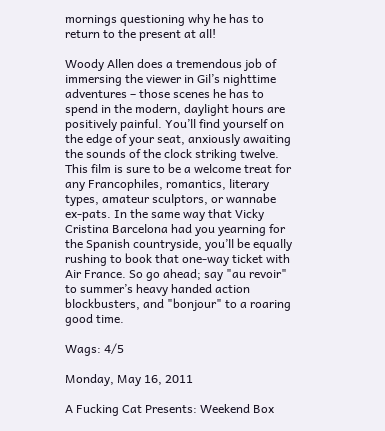mornings questioning why he has to return to the present at all!

Woody Allen does a tremendous job of immersing the viewer in Gil’s nighttime adventures – those scenes he has to spend in the modern, daylight hours are positively painful. You’ll find yourself on the edge of your seat, anxiously awaiting the sounds of the clock striking twelve. This film is sure to be a welcome treat for any Francophiles, romantics, literary types, amateur sculptors, or wannabe ex-pats. In the same way that Vicky Cristina Barcelona had you yearning for the Spanish countryside, you’ll be equally rushing to book that one-way ticket with Air France. So go ahead; say "au revoir" to summer’s heavy handed action blockbusters, and "bonjour" to a roaring good time.

Wags: 4/5

Monday, May 16, 2011

A Fucking Cat Presents: Weekend Box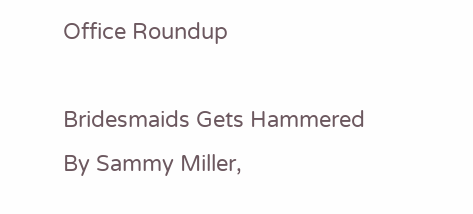Office Roundup

Bridesmaids Gets Hammered
By Sammy Miller,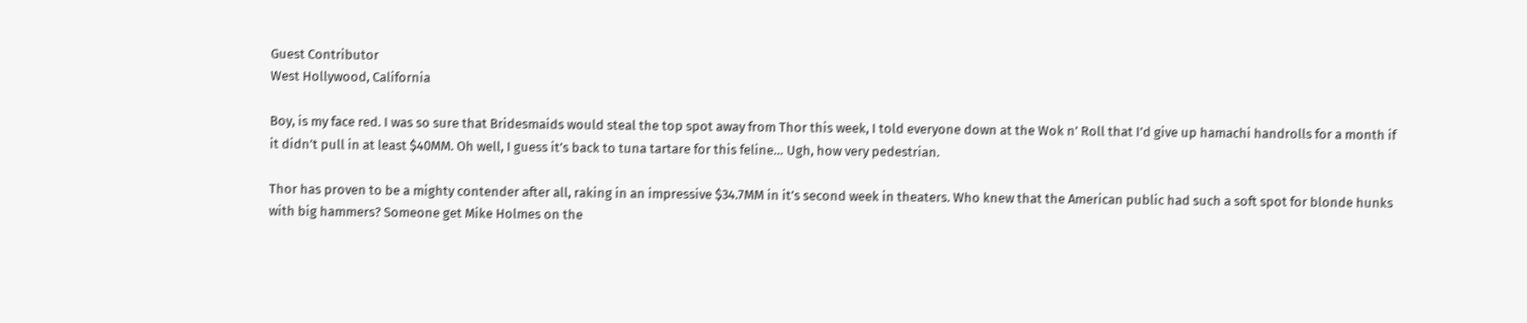Guest Contributor
West Hollywood, California

Boy, is my face red. I was so sure that Bridesmaids would steal the top spot away from Thor this week, I told everyone down at the Wok n’ Roll that I’d give up hamachi handrolls for a month if it didn’t pull in at least $40MM. Oh well, I guess it’s back to tuna tartare for this feline… Ugh, how very pedestrian.

Thor has proven to be a mighty contender after all, raking in an impressive $34.7MM in it’s second week in theaters. Who knew that the American public had such a soft spot for blonde hunks with big hammers? Someone get Mike Holmes on the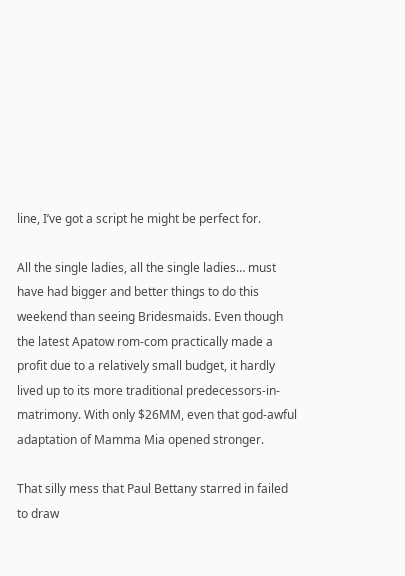line, I’ve got a script he might be perfect for.

All the single ladies, all the single ladies… must have had bigger and better things to do this weekend than seeing Bridesmaids. Even though the latest Apatow rom-com practically made a profit due to a relatively small budget, it hardly lived up to its more traditional predecessors-in-matrimony. With only $26MM, even that god-awful adaptation of Mamma Mia opened stronger.

That silly mess that Paul Bettany starred in failed to draw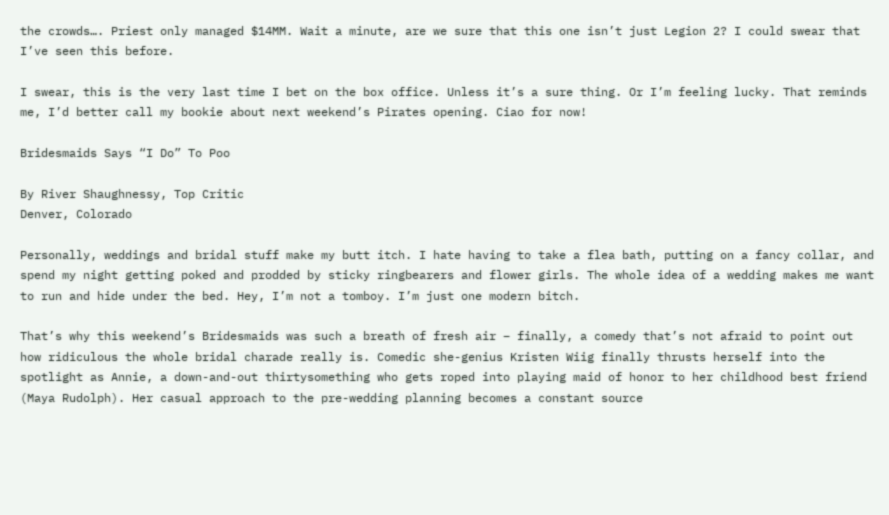the crowds…. Priest only managed $14MM. Wait a minute, are we sure that this one isn’t just Legion 2? I could swear that I’ve seen this before.

I swear, this is the very last time I bet on the box office. Unless it’s a sure thing. Or I’m feeling lucky. That reminds me, I’d better call my bookie about next weekend’s Pirates opening. Ciao for now!

Bridesmaids Says “I Do” To Poo

By River Shaughnessy, Top Critic
Denver, Colorado

Personally, weddings and bridal stuff make my butt itch. I hate having to take a flea bath, putting on a fancy collar, and spend my night getting poked and prodded by sticky ringbearers and flower girls. The whole idea of a wedding makes me want to run and hide under the bed. Hey, I’m not a tomboy. I’m just one modern bitch.

That’s why this weekend’s Bridesmaids was such a breath of fresh air – finally, a comedy that’s not afraid to point out how ridiculous the whole bridal charade really is. Comedic she-genius Kristen Wiig finally thrusts herself into the spotlight as Annie, a down-and-out thirtysomething who gets roped into playing maid of honor to her childhood best friend (Maya Rudolph). Her casual approach to the pre-wedding planning becomes a constant source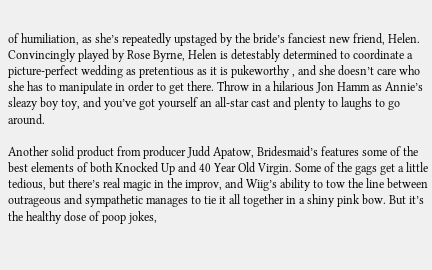of humiliation, as she’s repeatedly upstaged by the bride’s fanciest new friend, Helen. Convincingly played by Rose Byrne, Helen is detestably determined to coordinate a picture-perfect wedding as pretentious as it is pukeworthy , and she doesn’t care who she has to manipulate in order to get there. Throw in a hilarious Jon Hamm as Annie’s sleazy boy toy, and you’ve got yourself an all-star cast and plenty to laughs to go around.

Another solid product from producer Judd Apatow, Bridesmaid’s features some of the best elements of both Knocked Up and 40 Year Old Virgin. Some of the gags get a little tedious, but there’s real magic in the improv, and Wiig’s ability to tow the line between outrageous and sympathetic manages to tie it all together in a shiny pink bow. But it’s the healthy dose of poop jokes,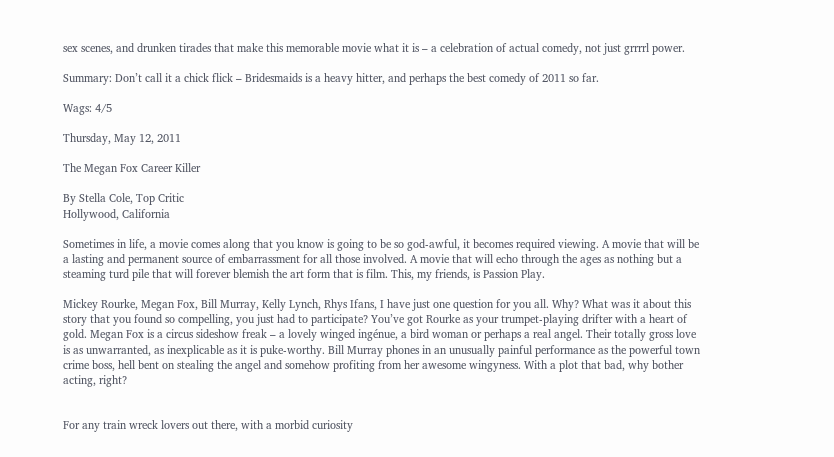sex scenes, and drunken tirades that make this memorable movie what it is – a celebration of actual comedy, not just grrrrl power.

Summary: Don’t call it a chick flick – Bridesmaids is a heavy hitter, and perhaps the best comedy of 2011 so far.

Wags: 4/5

Thursday, May 12, 2011

The Megan Fox Career Killer

By Stella Cole, Top Critic
Hollywood, California

Sometimes in life, a movie comes along that you know is going to be so god-awful, it becomes required viewing. A movie that will be a lasting and permanent source of embarrassment for all those involved. A movie that will echo through the ages as nothing but a steaming turd pile that will forever blemish the art form that is film. This, my friends, is Passion Play.

Mickey Rourke, Megan Fox, Bill Murray, Kelly Lynch, Rhys Ifans, I have just one question for you all. Why? What was it about this story that you found so compelling, you just had to participate? You’ve got Rourke as your trumpet-playing drifter with a heart of gold. Megan Fox is a circus sideshow freak – a lovely winged ingénue, a bird woman or perhaps a real angel. Their totally gross love is as unwarranted, as inexplicable as it is puke-worthy. Bill Murray phones in an unusually painful performance as the powerful town crime boss, hell bent on stealing the angel and somehow profiting from her awesome wingyness. With a plot that bad, why bother acting, right?


For any train wreck lovers out there, with a morbid curiosity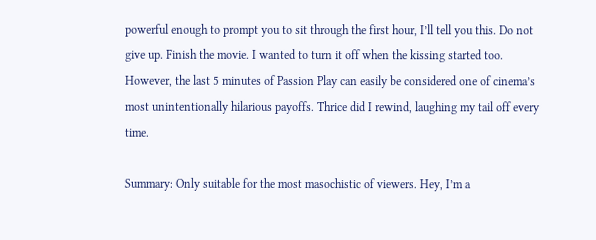powerful enough to prompt you to sit through the first hour, I’ll tell you this. Do not give up. Finish the movie. I wanted to turn it off when the kissing started too. However, the last 5 minutes of Passion Play can easily be considered one of cinema’s most unintentionally hilarious payoffs. Thrice did I rewind, laughing my tail off every time.

Summary: Only suitable for the most masochistic of viewers. Hey, I’m a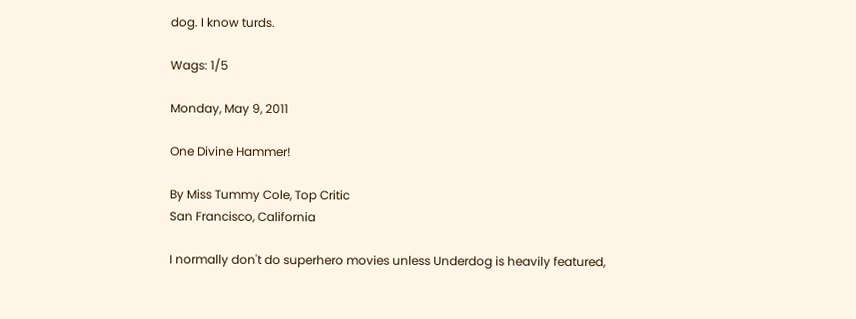dog. I know turds.

Wags: 1/5

Monday, May 9, 2011

One Divine Hammer!

By Miss Tummy Cole, Top Critic
San Francisco, California

I normally don't do superhero movies unless Underdog is heavily featured,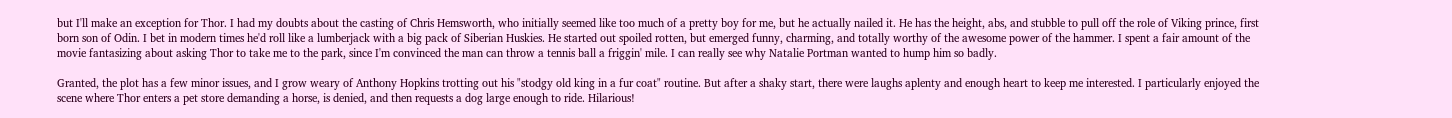but I'll make an exception for Thor. I had my doubts about the casting of Chris Hemsworth, who initially seemed like too much of a pretty boy for me, but he actually nailed it. He has the height, abs, and stubble to pull off the role of Viking prince, first born son of Odin. I bet in modern times he'd roll like a lumberjack with a big pack of Siberian Huskies. He started out spoiled rotten, but emerged funny, charming, and totally worthy of the awesome power of the hammer. I spent a fair amount of the movie fantasizing about asking Thor to take me to the park, since I'm convinced the man can throw a tennis ball a friggin' mile. I can really see why Natalie Portman wanted to hump him so badly.

Granted, the plot has a few minor issues, and I grow weary of Anthony Hopkins trotting out his "stodgy old king in a fur coat" routine. But after a shaky start, there were laughs aplenty and enough heart to keep me interested. I particularly enjoyed the scene where Thor enters a pet store demanding a horse, is denied, and then requests a dog large enough to ride. Hilarious!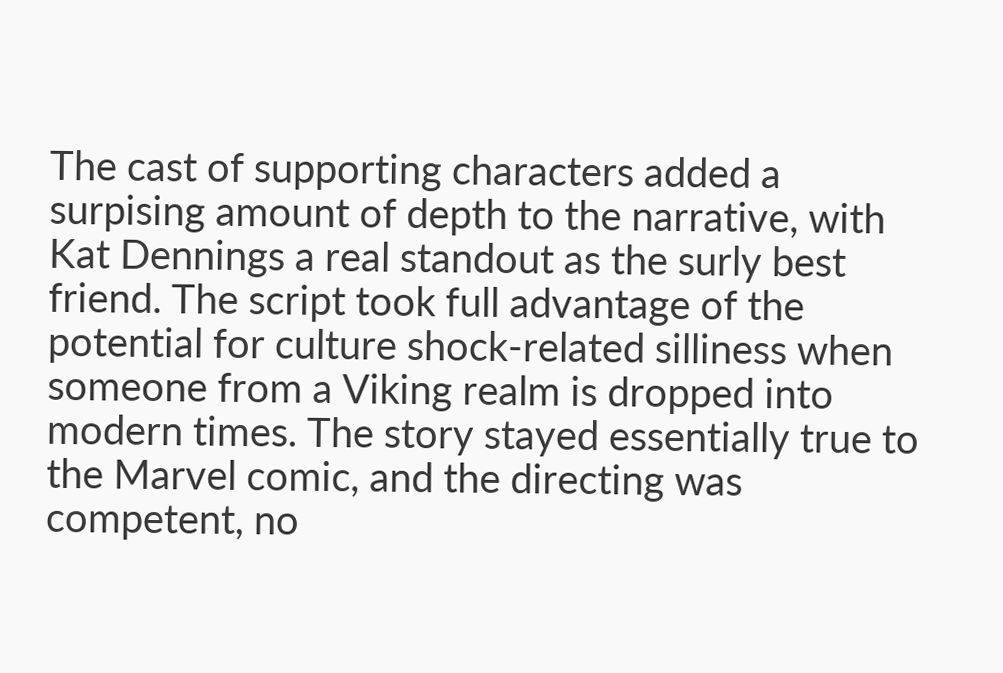The cast of supporting characters added a surpising amount of depth to the narrative, with Kat Dennings a real standout as the surly best friend. The script took full advantage of the potential for culture shock-related silliness when someone from a Viking realm is dropped into modern times. The story stayed essentially true to the Marvel comic, and the directing was competent, no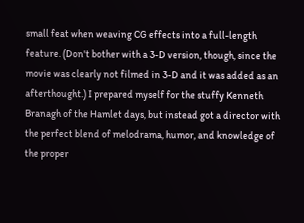small feat when weaving CG effects into a full-length feature. (Don't bother with a 3-D version, though, since the movie was clearly not filmed in 3-D and it was added as an afterthought.) I prepared myself for the stuffy Kenneth Branagh of the Hamlet days, but instead got a director with the perfect blend of melodrama, humor, and knowledge of the proper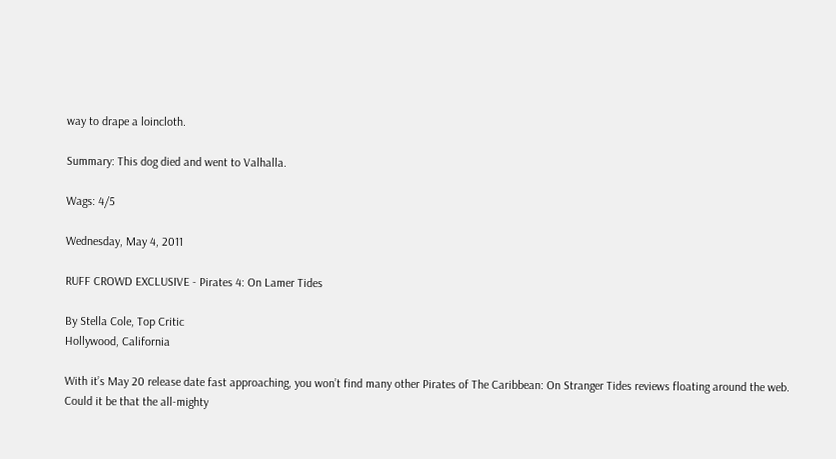way to drape a loincloth.

Summary: This dog died and went to Valhalla.

Wags: 4/5

Wednesday, May 4, 2011

RUFF CROWD EXCLUSIVE - Pirates 4: On Lamer Tides

By Stella Cole, Top Critic
Hollywood, California

With it’s May 20 release date fast approaching, you won’t find many other Pirates of The Caribbean: On Stranger Tides reviews floating around the web. Could it be that the all-mighty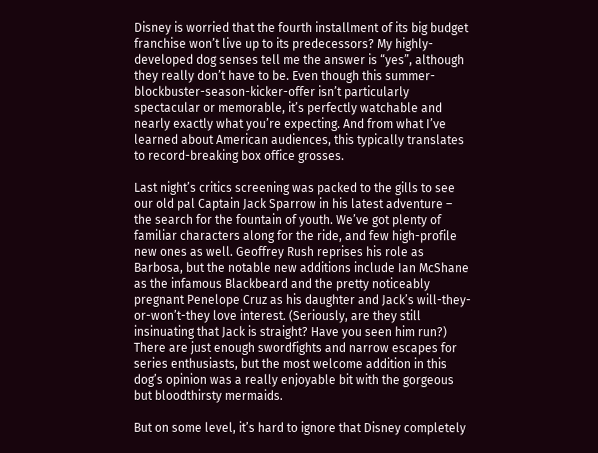Disney is worried that the fourth installment of its big budget franchise won’t live up to its predecessors? My highly-developed dog senses tell me the answer is “yes”, although they really don’t have to be. Even though this summer-blockbuster-season-kicker-offer isn’t particularly spectacular or memorable, it’s perfectly watchable and nearly exactly what you’re expecting. And from what I’ve learned about American audiences, this typically translates to record-breaking box office grosses.

Last night’s critics screening was packed to the gills to see our old pal Captain Jack Sparrow in his latest adventure – the search for the fountain of youth. We’ve got plenty of familiar characters along for the ride, and few high-profile new ones as well. Geoffrey Rush reprises his role as Barbosa, but the notable new additions include Ian McShane as the infamous Blackbeard and the pretty noticeably pregnant Penelope Cruz as his daughter and Jack’s will-they-or-won’t-they love interest. (Seriously, are they still insinuating that Jack is straight? Have you seen him run?) There are just enough swordfights and narrow escapes for series enthusiasts, but the most welcome addition in this dog’s opinion was a really enjoyable bit with the gorgeous but bloodthirsty mermaids.

But on some level, it’s hard to ignore that Disney completely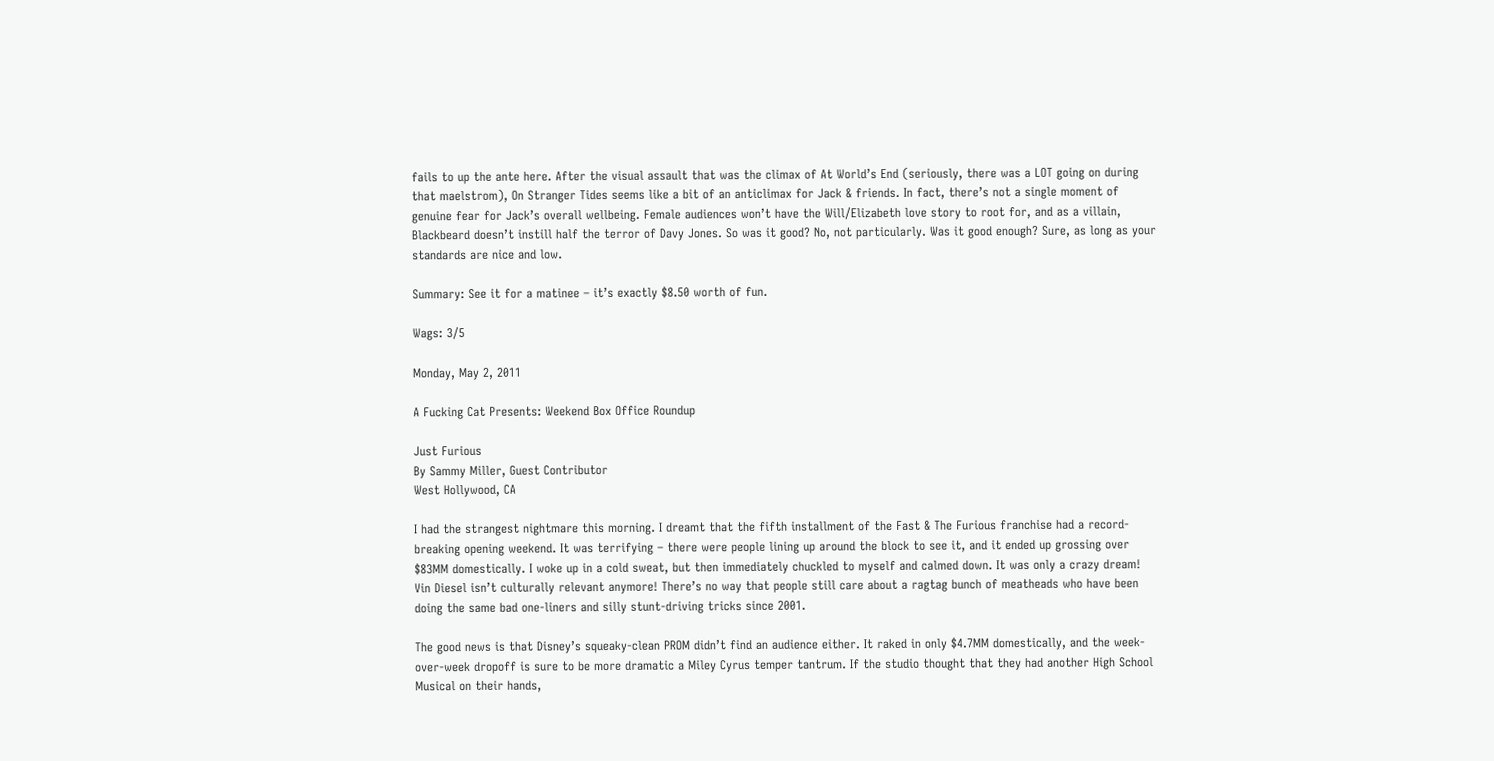fails to up the ante here. After the visual assault that was the climax of At World’s End (seriously, there was a LOT going on during that maelstrom), On Stranger Tides seems like a bit of an anticlimax for Jack & friends. In fact, there’s not a single moment of genuine fear for Jack’s overall wellbeing. Female audiences won’t have the Will/Elizabeth love story to root for, and as a villain, Blackbeard doesn’t instill half the terror of Davy Jones. So was it good? No, not particularly. Was it good enough? Sure, as long as your standards are nice and low.

Summary: See it for a matinee – it’s exactly $8.50 worth of fun.

Wags: 3/5

Monday, May 2, 2011

A Fucking Cat Presents: Weekend Box Office Roundup

Just Furious
By Sammy Miller, Guest Contributor
West Hollywood, CA

I had the strangest nightmare this morning. I dreamt that the fifth installment of the Fast & The Furious franchise had a record-breaking opening weekend. It was terrifying – there were people lining up around the block to see it, and it ended up grossing over $83MM domestically. I woke up in a cold sweat, but then immediately chuckled to myself and calmed down. It was only a crazy dream! Vin Diesel isn’t culturally relevant anymore! There’s no way that people still care about a ragtag bunch of meatheads who have been doing the same bad one-liners and silly stunt-driving tricks since 2001.

The good news is that Disney’s squeaky-clean PROM didn’t find an audience either. It raked in only $4.7MM domestically, and the week-over-week dropoff is sure to be more dramatic a Miley Cyrus temper tantrum. If the studio thought that they had another High School Musical on their hands,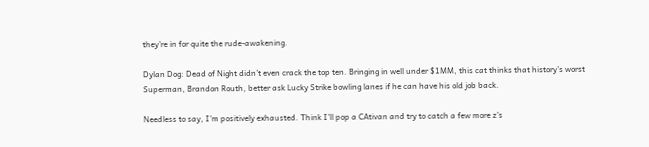they’re in for quite the rude-awakening.

Dylan Dog: Dead of Night didn’t even crack the top ten. Bringing in well under $1MM, this cat thinks that history’s worst Superman, Brandon Routh, better ask Lucky Strike bowling lanes if he can have his old job back.

Needless to say, I’m positively exhausted. Think I’ll pop a CAtivan and try to catch a few more z’s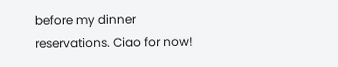before my dinner reservations. Ciao for now!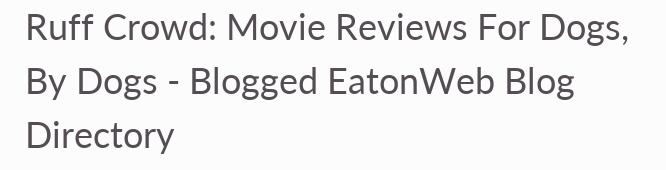Ruff Crowd: Movie Reviews For Dogs, By Dogs - Blogged EatonWeb Blog Directory